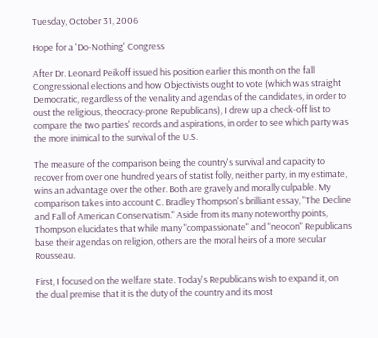Tuesday, October 31, 2006

Hope for a 'Do-Nothing' Congress

After Dr. Leonard Peikoff issued his position earlier this month on the fall Congressional elections and how Objectivists ought to vote (which was straight Democratic, regardless of the venality and agendas of the candidates, in order to oust the religious, theocracy-prone Republicans), I drew up a check-off list to compare the two parties' records and aspirations, in order to see which party was the more inimical to the survival of the U.S.

The measure of the comparison being the country's survival and capacity to recover from over one hundred years of statist folly, neither party, in my estimate, wins an advantage over the other. Both are gravely and morally culpable. My comparison takes into account C. Bradley Thompson's brilliant essay, "The Decline and Fall of American Conservatism." Aside from its many noteworthy points, Thompson elucidates that while many "compassionate" and "neocon" Republicans base their agendas on religion, others are the moral heirs of a more secular Rousseau.

First, I focused on the welfare state. Today's Republicans wish to expand it, on the dual premise that it is the duty of the country and its most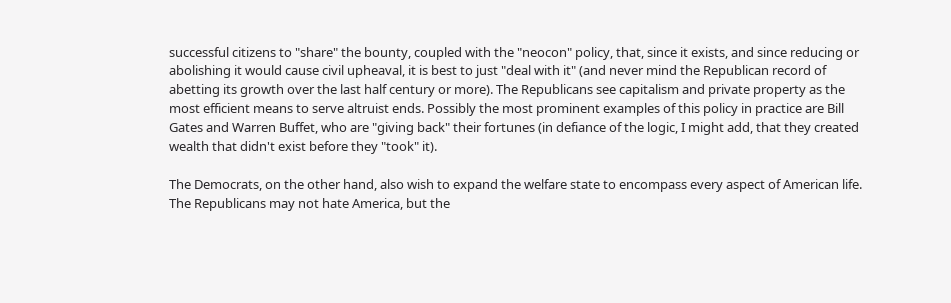successful citizens to "share" the bounty, coupled with the "neocon" policy, that, since it exists, and since reducing or abolishing it would cause civil upheaval, it is best to just "deal with it" (and never mind the Republican record of abetting its growth over the last half century or more). The Republicans see capitalism and private property as the most efficient means to serve altruist ends. Possibly the most prominent examples of this policy in practice are Bill Gates and Warren Buffet, who are "giving back" their fortunes (in defiance of the logic, I might add, that they created wealth that didn't exist before they "took" it).

The Democrats, on the other hand, also wish to expand the welfare state to encompass every aspect of American life. The Republicans may not hate America, but the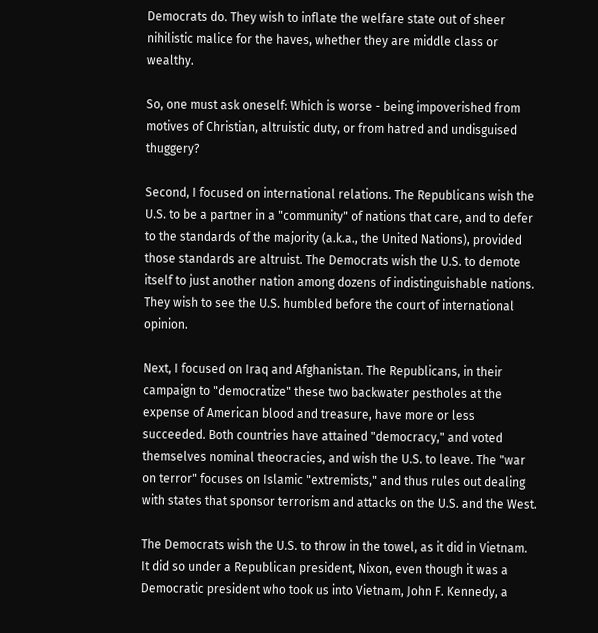Democrats do. They wish to inflate the welfare state out of sheer nihilistic malice for the haves, whether they are middle class or wealthy.

So, one must ask oneself: Which is worse - being impoverished from motives of Christian, altruistic duty, or from hatred and undisguised thuggery?

Second, I focused on international relations. The Republicans wish the U.S. to be a partner in a "community" of nations that care, and to defer to the standards of the majority (a.k.a., the United Nations), provided those standards are altruist. The Democrats wish the U.S. to demote itself to just another nation among dozens of indistinguishable nations. They wish to see the U.S. humbled before the court of international opinion.

Next, I focused on Iraq and Afghanistan. The Republicans, in their campaign to "democratize" these two backwater pestholes at the expense of American blood and treasure, have more or less succeeded. Both countries have attained "democracy," and voted themselves nominal theocracies, and wish the U.S. to leave. The "war on terror" focuses on Islamic "extremists," and thus rules out dealing with states that sponsor terrorism and attacks on the U.S. and the West.

The Democrats wish the U.S. to throw in the towel, as it did in Vietnam. It did so under a Republican president, Nixon, even though it was a Democratic president who took us into Vietnam, John F. Kennedy, a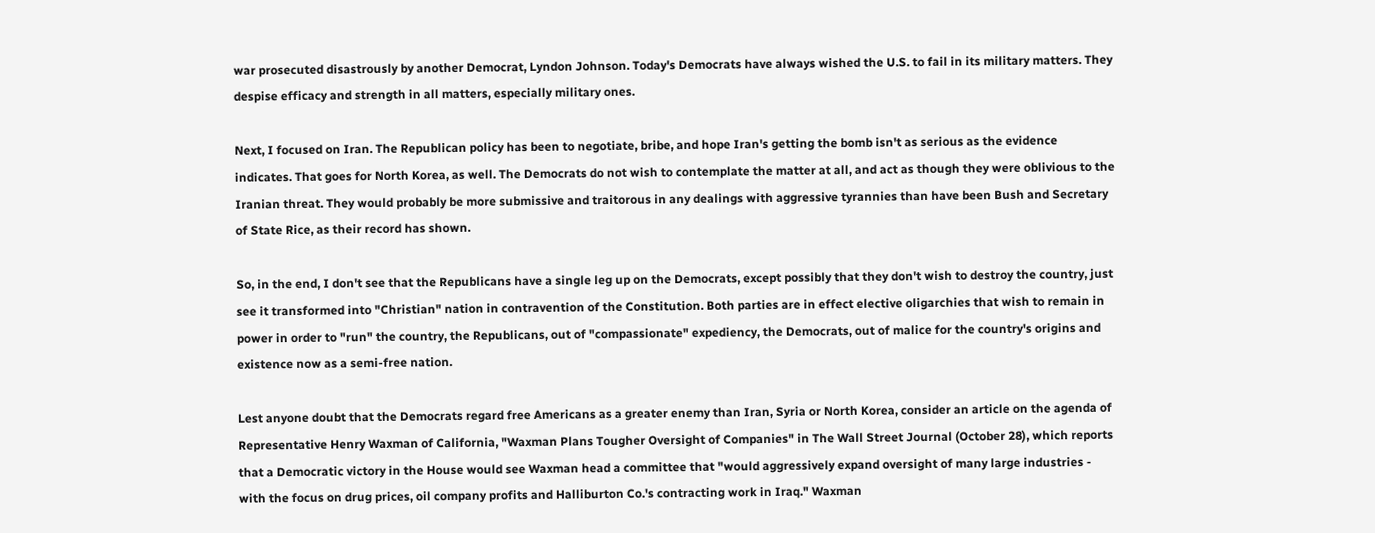war prosecuted disastrously by another Democrat, Lyndon Johnson. Today's Democrats have always wished the U.S. to fail in its military matters. They despise efficacy and strength in all matters, especially military ones.

Next, I focused on Iran. The Republican policy has been to negotiate, bribe, and hope Iran's getting the bomb isn't as serious as the evidence indicates. That goes for North Korea, as well. The Democrats do not wish to contemplate the matter at all, and act as though they were oblivious to the Iranian threat. They would probably be more submissive and traitorous in any dealings with aggressive tyrannies than have been Bush and Secretary of State Rice, as their record has shown.

So, in the end, I don't see that the Republicans have a single leg up on the Democrats, except possibly that they don't wish to destroy the country, just see it transformed into "Christian" nation in contravention of the Constitution. Both parties are in effect elective oligarchies that wish to remain in power in order to "run" the country, the Republicans, out of "compassionate" expediency, the Democrats, out of malice for the country's origins and existence now as a semi-free nation.

Lest anyone doubt that the Democrats regard free Americans as a greater enemy than Iran, Syria or North Korea, consider an article on the agenda of Representative Henry Waxman of California, "Waxman Plans Tougher Oversight of Companies" in The Wall Street Journal (October 28), which reports that a Democratic victory in the House would see Waxman head a committee that "would aggressively expand oversight of many large industries - with the focus on drug prices, oil company profits and Halliburton Co.'s contracting work in Iraq." Waxman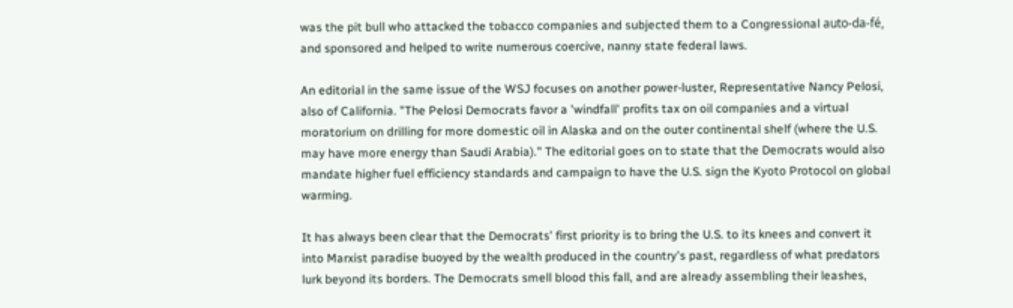was the pit bull who attacked the tobacco companies and subjected them to a Congressional auto-da-fé, and sponsored and helped to write numerous coercive, nanny state federal laws.

An editorial in the same issue of the WSJ focuses on another power-luster, Representative Nancy Pelosi, also of California. "The Pelosi Democrats favor a 'windfall' profits tax on oil companies and a virtual moratorium on drilling for more domestic oil in Alaska and on the outer continental shelf (where the U.S. may have more energy than Saudi Arabia)." The editorial goes on to state that the Democrats would also mandate higher fuel efficiency standards and campaign to have the U.S. sign the Kyoto Protocol on global warming.

It has always been clear that the Democrats' first priority is to bring the U.S. to its knees and convert it into Marxist paradise buoyed by the wealth produced in the country's past, regardless of what predators lurk beyond its borders. The Democrats smell blood this fall, and are already assembling their leashes,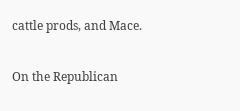cattle prods, and Mace.

On the Republican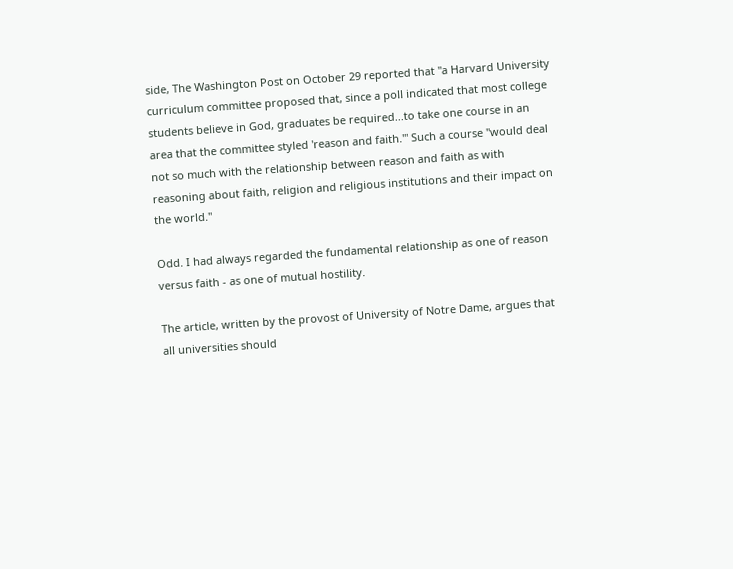side, The Washington Post on October 29 reported that "a Harvard University curriculum committee proposed that, since a poll indicated that most college students believe in God, graduates be required...to take one course in an area that the committee styled 'reason and faith.'" Such a course "would deal not so much with the relationship between reason and faith as with reasoning about faith, religion and religious institutions and their impact on the world."

Odd. I had always regarded the fundamental relationship as one of reason versus faith - as one of mutual hostility.

The article, written by the provost of University of Notre Dame, argues that all universities should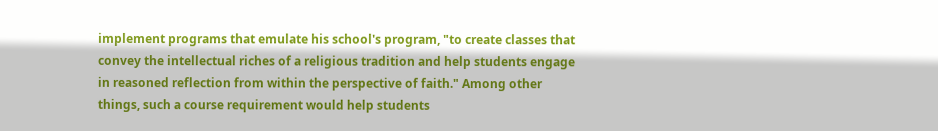implement programs that emulate his school's program, "to create classes that convey the intellectual riches of a religious tradition and help students engage in reasoned reflection from within the perspective of faith." Among other things, such a course requirement would help students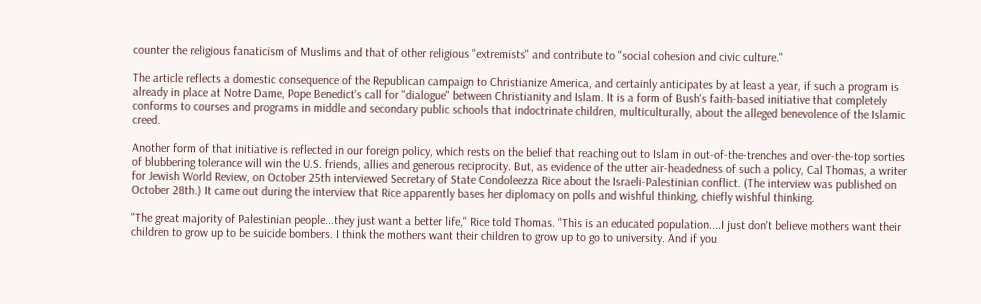counter the religious fanaticism of Muslims and that of other religious "extremists" and contribute to "social cohesion and civic culture."

The article reflects a domestic consequence of the Republican campaign to Christianize America, and certainly anticipates by at least a year, if such a program is already in place at Notre Dame, Pope Benedict's call for "dialogue" between Christianity and Islam. It is a form of Bush's faith-based initiative that completely conforms to courses and programs in middle and secondary public schools that indoctrinate children, multiculturally, about the alleged benevolence of the Islamic creed.

Another form of that initiative is reflected in our foreign policy, which rests on the belief that reaching out to Islam in out-of-the-trenches and over-the-top sorties of blubbering tolerance will win the U.S. friends, allies and generous reciprocity. But, as evidence of the utter air-headedness of such a policy, Cal Thomas, a writer for Jewish World Review, on October 25th interviewed Secretary of State Condoleezza Rice about the Israeli-Palestinian conflict. (The interview was published on October 28th.) It came out during the interview that Rice apparently bases her diplomacy on polls and wishful thinking, chiefly wishful thinking.

"The great majority of Palestinian people...they just want a better life," Rice told Thomas. "This is an educated population....I just don't believe mothers want their children to grow up to be suicide bombers. I think the mothers want their children to grow up to go to university. And if you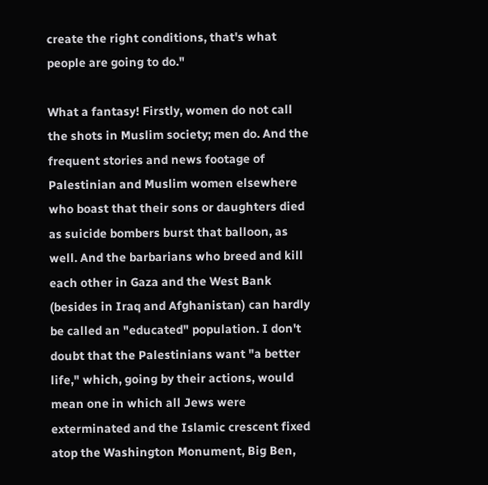create the right conditions, that's what people are going to do."

What a fantasy! Firstly, women do not call the shots in Muslim society; men do. And the frequent stories and news footage of Palestinian and Muslim women elsewhere who boast that their sons or daughters died as suicide bombers burst that balloon, as well. And the barbarians who breed and kill each other in Gaza and the West Bank (besides in Iraq and Afghanistan) can hardly be called an "educated" population. I don't doubt that the Palestinians want "a better life," which, going by their actions, would mean one in which all Jews were exterminated and the Islamic crescent fixed atop the Washington Monument, Big Ben,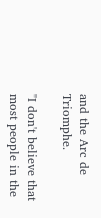and the Arc de Triomphe.

"I don't believe that most people in the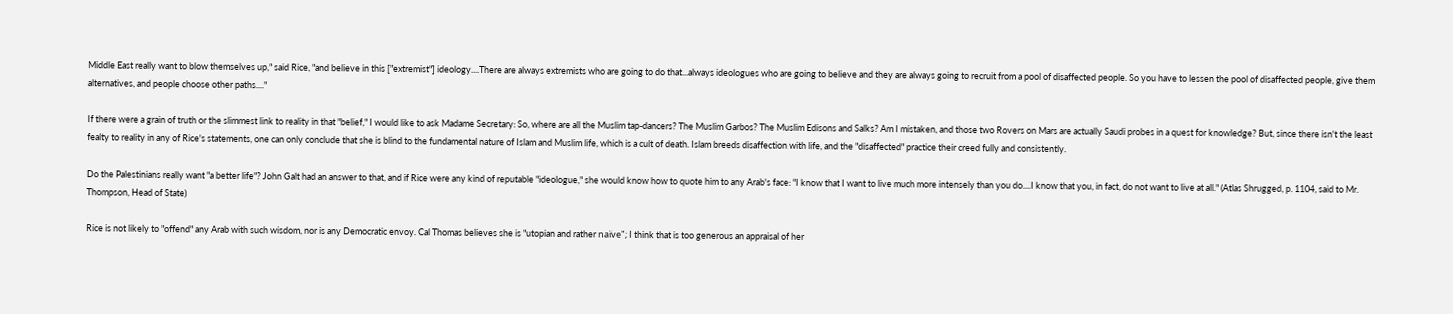Middle East really want to blow themselves up," said Rice, "and believe in this ["extremist"] ideology....There are always extremists who are going to do that...always ideologues who are going to believe and they are always going to recruit from a pool of disaffected people. So you have to lessen the pool of disaffected people, give them alternatives, and people choose other paths...."

If there were a grain of truth or the slimmest link to reality in that "belief," I would like to ask Madame Secretary: So, where are all the Muslim tap-dancers? The Muslim Garbos? The Muslim Edisons and Salks? Am I mistaken, and those two Rovers on Mars are actually Saudi probes in a quest for knowledge? But, since there isn't the least fealty to reality in any of Rice's statements, one can only conclude that she is blind to the fundamental nature of Islam and Muslim life, which is a cult of death. Islam breeds disaffection with life, and the "disaffected" practice their creed fully and consistently.

Do the Palestinians really want "a better life"? John Galt had an answer to that, and if Rice were any kind of reputable "ideologue," she would know how to quote him to any Arab's face: "I know that I want to live much more intensely than you do....I know that you, in fact, do not want to live at all." (Atlas Shrugged, p. 1104, said to Mr. Thompson, Head of State)

Rice is not likely to "offend" any Arab with such wisdom, nor is any Democratic envoy. Cal Thomas believes she is "utopian and rather naïve"; I think that is too generous an appraisal of her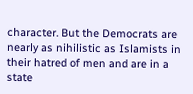character. But the Democrats are nearly as nihilistic as Islamists in their hatred of men and are in a state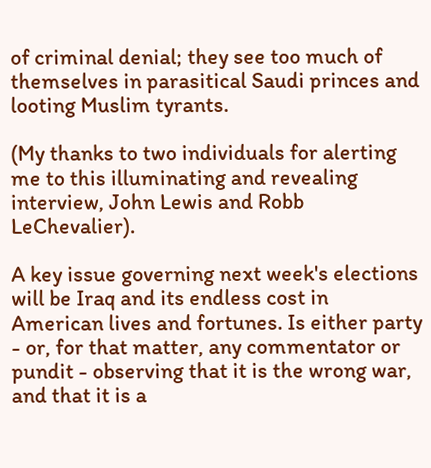of criminal denial; they see too much of themselves in parasitical Saudi princes and looting Muslim tyrants.

(My thanks to two individuals for alerting me to this illuminating and revealing interview, John Lewis and Robb LeChevalier).

A key issue governing next week's elections will be Iraq and its endless cost in American lives and fortunes. Is either party - or, for that matter, any commentator or pundit - observing that it is the wrong war, and that it is a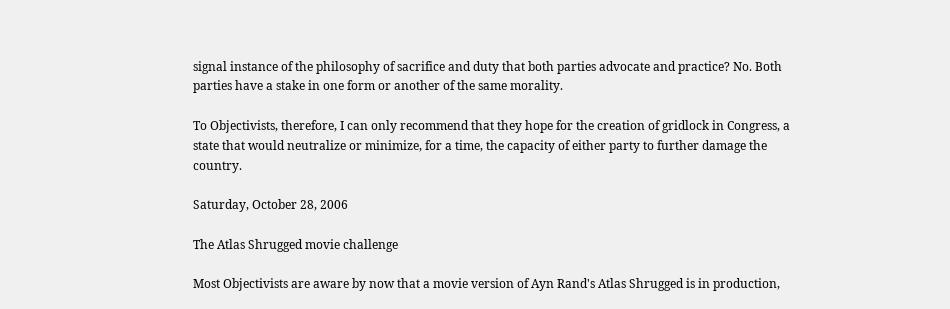signal instance of the philosophy of sacrifice and duty that both parties advocate and practice? No. Both parties have a stake in one form or another of the same morality.

To Objectivists, therefore, I can only recommend that they hope for the creation of gridlock in Congress, a state that would neutralize or minimize, for a time, the capacity of either party to further damage the country.

Saturday, October 28, 2006

The Atlas Shrugged movie challenge

Most Objectivists are aware by now that a movie version of Ayn Rand's Atlas Shrugged is in production,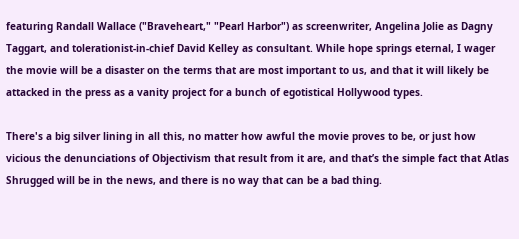featuring Randall Wallace ("Braveheart," "Pearl Harbor") as screenwriter, Angelina Jolie as Dagny Taggart, and tolerationist-in-chief David Kelley as consultant. While hope springs eternal, I wager the movie will be a disaster on the terms that are most important to us, and that it will likely be attacked in the press as a vanity project for a bunch of egotistical Hollywood types.

There's a big silver lining in all this, no matter how awful the movie proves to be, or just how vicious the denunciations of Objectivism that result from it are, and that’s the simple fact that Atlas Shrugged will be in the news, and there is no way that can be a bad thing.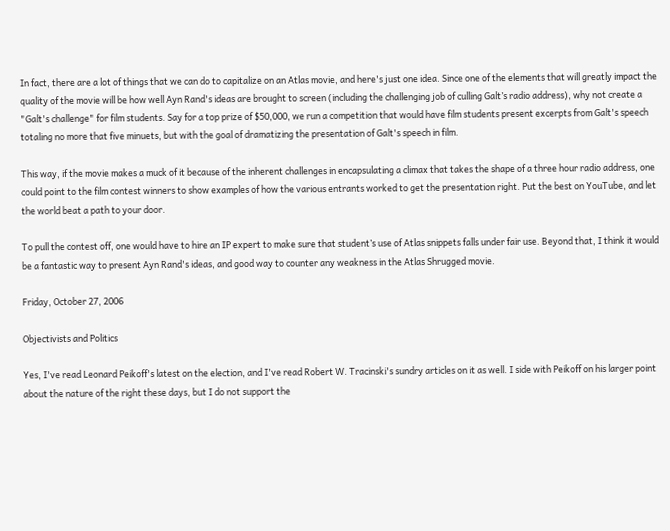In fact, there are a lot of things that we can do to capitalize on an Atlas movie, and here's just one idea. Since one of the elements that will greatly impact the quality of the movie will be how well Ayn Rand's ideas are brought to screen (including the challenging job of culling Galt’s radio address), why not create a "Galt's challenge" for film students. Say for a top prize of $50,000, we run a competition that would have film students present excerpts from Galt's speech totaling no more that five minuets, but with the goal of dramatizing the presentation of Galt's speech in film.

This way, if the movie makes a muck of it because of the inherent challenges in encapsulating a climax that takes the shape of a three hour radio address, one could point to the film contest winners to show examples of how the various entrants worked to get the presentation right. Put the best on YouTube, and let the world beat a path to your door.

To pull the contest off, one would have to hire an IP expert to make sure that student’s use of Atlas snippets falls under fair use. Beyond that, I think it would be a fantastic way to present Ayn Rand's ideas, and good way to counter any weakness in the Atlas Shrugged movie.

Friday, October 27, 2006

Objectivists and Politics

Yes, I've read Leonard Peikoff's latest on the election, and I've read Robert W. Tracinski's sundry articles on it as well. I side with Peikoff on his larger point about the nature of the right these days, but I do not support the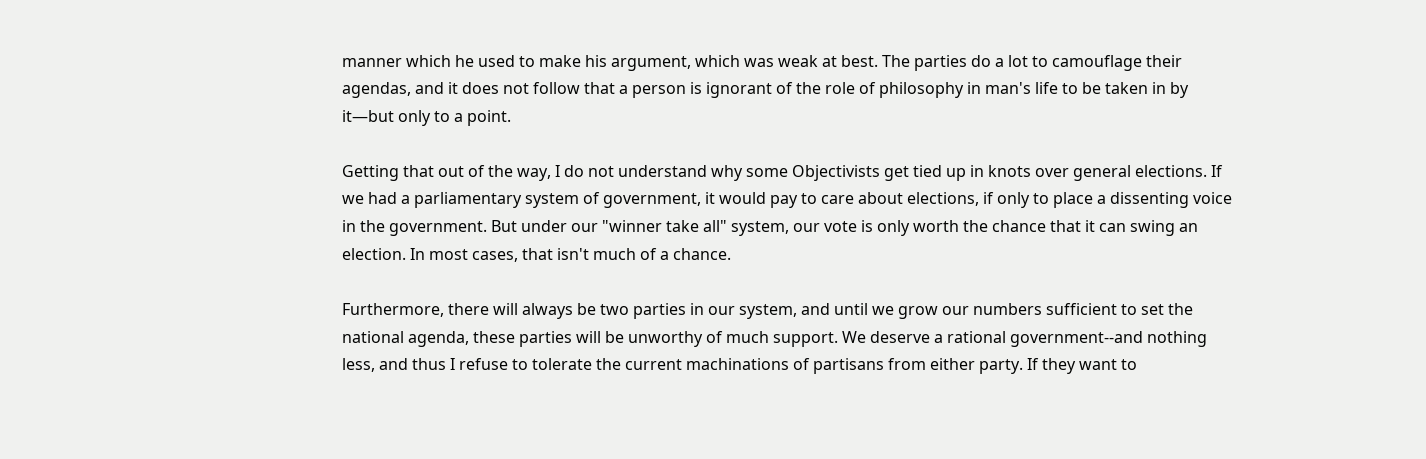manner which he used to make his argument, which was weak at best. The parties do a lot to camouflage their agendas, and it does not follow that a person is ignorant of the role of philosophy in man's life to be taken in by it—but only to a point.

Getting that out of the way, I do not understand why some Objectivists get tied up in knots over general elections. If we had a parliamentary system of government, it would pay to care about elections, if only to place a dissenting voice in the government. But under our "winner take all" system, our vote is only worth the chance that it can swing an election. In most cases, that isn't much of a chance.

Furthermore, there will always be two parties in our system, and until we grow our numbers sufficient to set the national agenda, these parties will be unworthy of much support. We deserve a rational government--and nothing less, and thus I refuse to tolerate the current machinations of partisans from either party. If they want to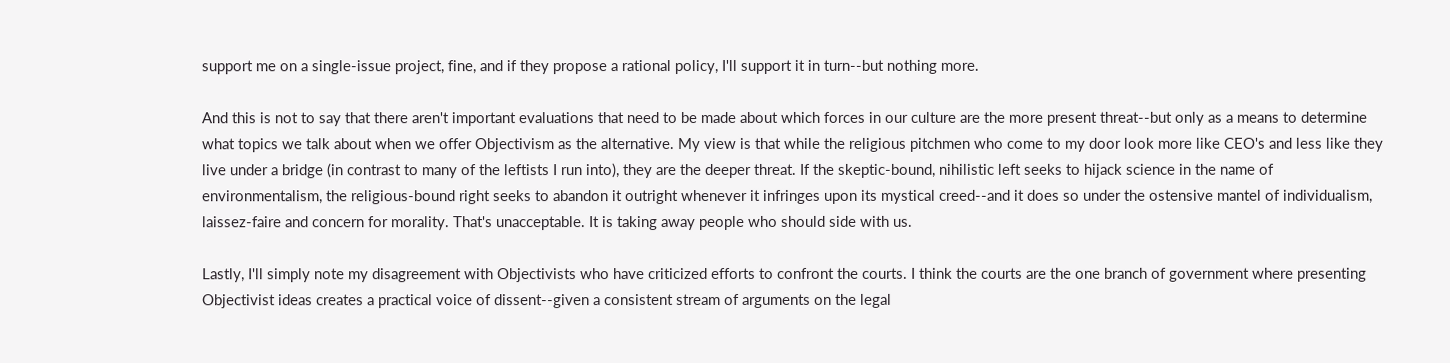support me on a single-issue project, fine, and if they propose a rational policy, I'll support it in turn--but nothing more.

And this is not to say that there aren't important evaluations that need to be made about which forces in our culture are the more present threat--but only as a means to determine what topics we talk about when we offer Objectivism as the alternative. My view is that while the religious pitchmen who come to my door look more like CEO's and less like they live under a bridge (in contrast to many of the leftists I run into), they are the deeper threat. If the skeptic-bound, nihilistic left seeks to hijack science in the name of environmentalism, the religious-bound right seeks to abandon it outright whenever it infringes upon its mystical creed--and it does so under the ostensive mantel of individualism, laissez-faire and concern for morality. That's unacceptable. It is taking away people who should side with us.

Lastly, I'll simply note my disagreement with Objectivists who have criticized efforts to confront the courts. I think the courts are the one branch of government where presenting Objectivist ideas creates a practical voice of dissent--given a consistent stream of arguments on the legal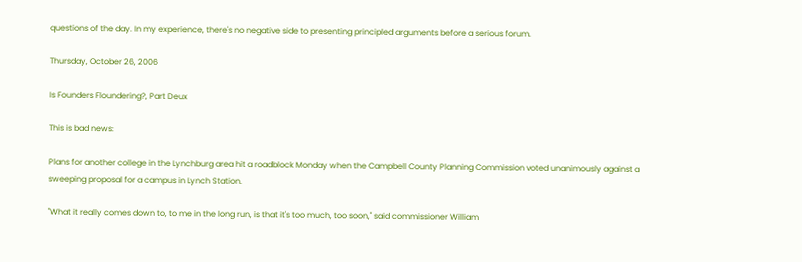questions of the day. In my experience, there's no negative side to presenting principled arguments before a serious forum.

Thursday, October 26, 2006

Is Founders Floundering?, Part Deux

This is bad news:

Plans for another college in the Lynchburg area hit a roadblock Monday when the Campbell County Planning Commission voted unanimously against a sweeping proposal for a campus in Lynch Station.

"What it really comes down to, to me in the long run, is that it's too much, too soon," said commissioner William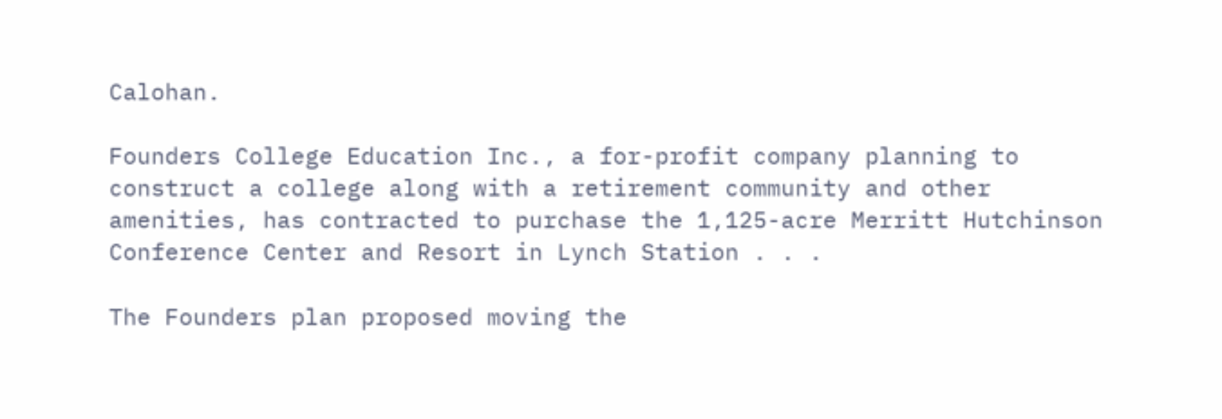Calohan.

Founders College Education Inc., a for-profit company planning to construct a college along with a retirement community and other amenities, has contracted to purchase the 1,125-acre Merritt Hutchinson Conference Center and Resort in Lynch Station . . .

The Founders plan proposed moving the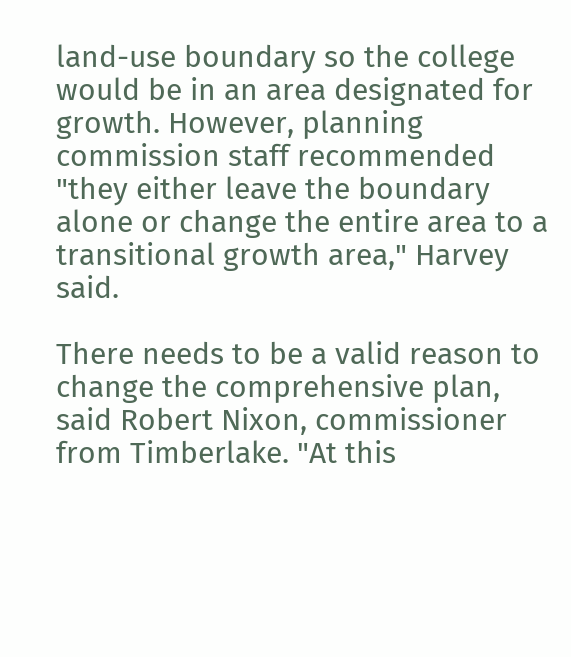land-use boundary so the college would be in an area designated for growth. However, planning commission staff recommended "they either leave the boundary alone or change the entire area to a transitional growth area," Harvey said.

There needs to be a valid reason to change the comprehensive plan, said Robert Nixon, commissioner from Timberlake. "At this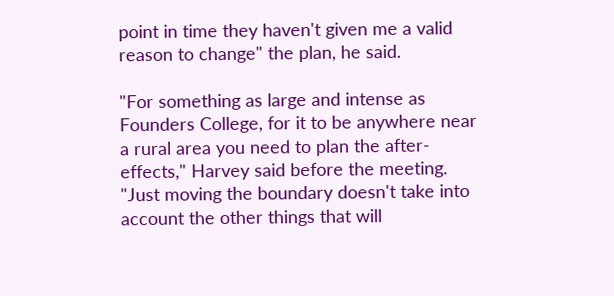point in time they haven't given me a valid reason to change" the plan, he said.

"For something as large and intense as Founders College, for it to be anywhere near a rural area you need to plan the after-effects," Harvey said before the meeting. "Just moving the boundary doesn't take into account the other things that will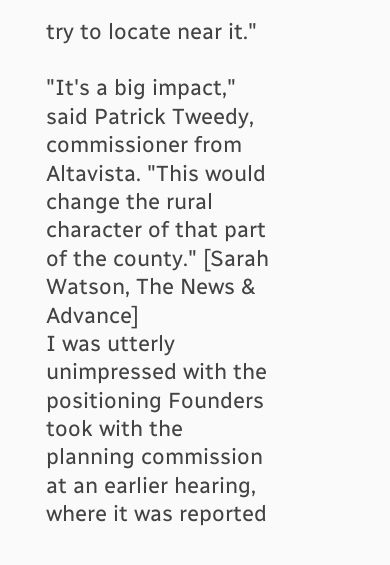try to locate near it."

"It's a big impact," said Patrick Tweedy, commissioner from Altavista. "This would change the rural character of that part of the county." [Sarah Watson, The News & Advance]
I was utterly unimpressed with the positioning Founders took with the planning commission at an earlier hearing, where it was reported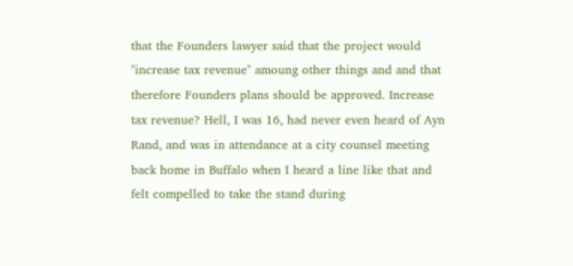that the Founders lawyer said that the project would "increase tax revenue" amoung other things and and that therefore Founders plans should be approved. Increase tax revenue? Hell, I was 16, had never even heard of Ayn Rand, and was in attendance at a city counsel meeting back home in Buffalo when I heard a line like that and felt compelled to take the stand during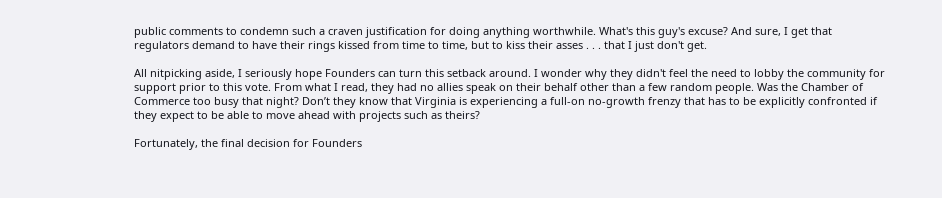public comments to condemn such a craven justification for doing anything worthwhile. What's this guy's excuse? And sure, I get that regulators demand to have their rings kissed from time to time, but to kiss their asses . . . that I just don't get.

All nitpicking aside, I seriously hope Founders can turn this setback around. I wonder why they didn't feel the need to lobby the community for support prior to this vote. From what I read, they had no allies speak on their behalf other than a few random people. Was the Chamber of Commerce too busy that night? Don’t they know that Virginia is experiencing a full-on no-growth frenzy that has to be explicitly confronted if they expect to be able to move ahead with projects such as theirs?

Fortunately, the final decision for Founders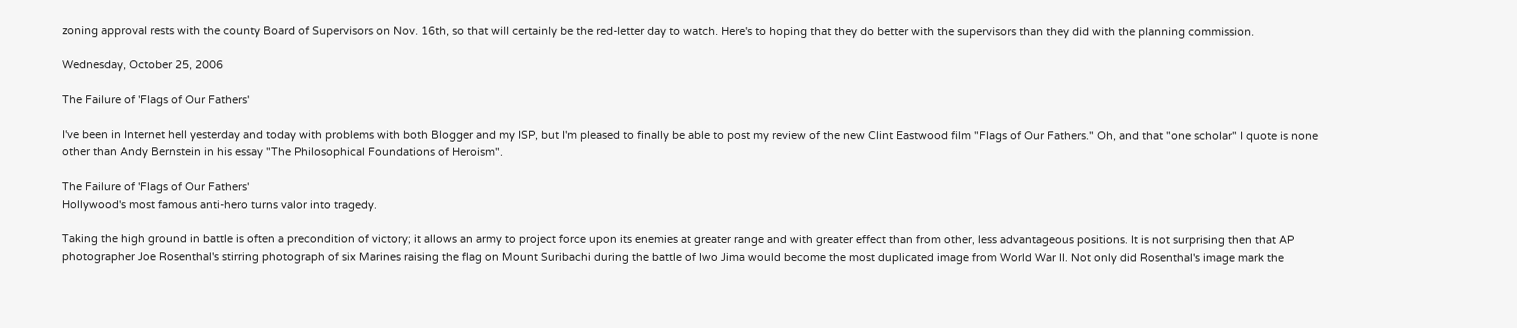zoning approval rests with the county Board of Supervisors on Nov. 16th, so that will certainly be the red-letter day to watch. Here's to hoping that they do better with the supervisors than they did with the planning commission.

Wednesday, October 25, 2006

The Failure of 'Flags of Our Fathers'

I've been in Internet hell yesterday and today with problems with both Blogger and my ISP, but I'm pleased to finally be able to post my review of the new Clint Eastwood film "Flags of Our Fathers." Oh, and that "one scholar" I quote is none other than Andy Bernstein in his essay "The Philosophical Foundations of Heroism".

The Failure of 'Flags of Our Fathers'
Hollywood's most famous anti-hero turns valor into tragedy.

Taking the high ground in battle is often a precondition of victory; it allows an army to project force upon its enemies at greater range and with greater effect than from other, less advantageous positions. It is not surprising then that AP photographer Joe Rosenthal's stirring photograph of six Marines raising the flag on Mount Suribachi during the battle of Iwo Jima would become the most duplicated image from World War II. Not only did Rosenthal's image mark the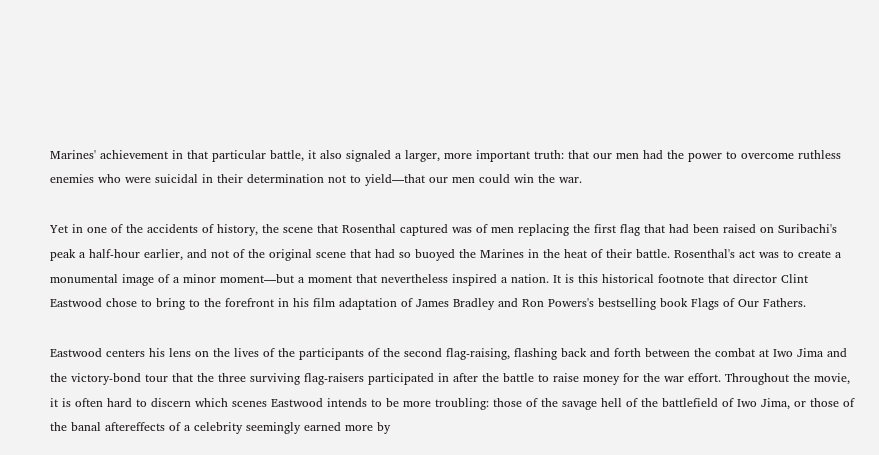Marines' achievement in that particular battle, it also signaled a larger, more important truth: that our men had the power to overcome ruthless enemies who were suicidal in their determination not to yield—that our men could win the war.

Yet in one of the accidents of history, the scene that Rosenthal captured was of men replacing the first flag that had been raised on Suribachi's peak a half-hour earlier, and not of the original scene that had so buoyed the Marines in the heat of their battle. Rosenthal's act was to create a monumental image of a minor moment—but a moment that nevertheless inspired a nation. It is this historical footnote that director Clint Eastwood chose to bring to the forefront in his film adaptation of James Bradley and Ron Powers's bestselling book Flags of Our Fathers.

Eastwood centers his lens on the lives of the participants of the second flag-raising, flashing back and forth between the combat at Iwo Jima and the victory-bond tour that the three surviving flag-raisers participated in after the battle to raise money for the war effort. Throughout the movie, it is often hard to discern which scenes Eastwood intends to be more troubling: those of the savage hell of the battlefield of Iwo Jima, or those of the banal aftereffects of a celebrity seemingly earned more by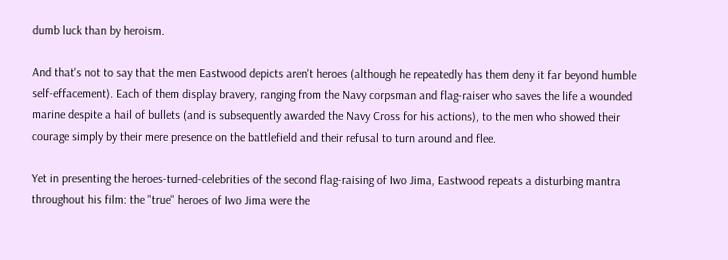dumb luck than by heroism.

And that's not to say that the men Eastwood depicts aren't heroes (although he repeatedly has them deny it far beyond humble self-effacement). Each of them display bravery, ranging from the Navy corpsman and flag-raiser who saves the life a wounded marine despite a hail of bullets (and is subsequently awarded the Navy Cross for his actions), to the men who showed their courage simply by their mere presence on the battlefield and their refusal to turn around and flee.

Yet in presenting the heroes-turned-celebrities of the second flag-raising of Iwo Jima, Eastwood repeats a disturbing mantra throughout his film: the "true" heroes of Iwo Jima were the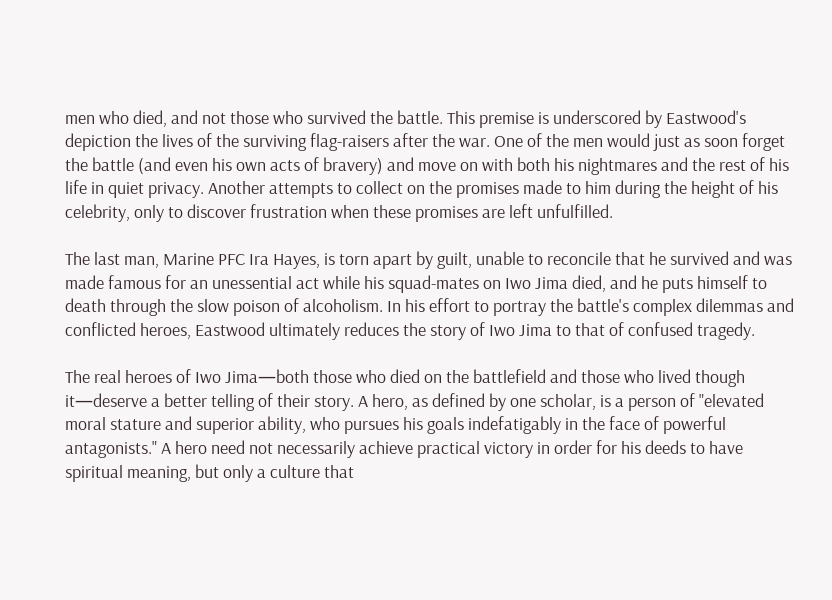men who died, and not those who survived the battle. This premise is underscored by Eastwood's depiction the lives of the surviving flag-raisers after the war. One of the men would just as soon forget the battle (and even his own acts of bravery) and move on with both his nightmares and the rest of his life in quiet privacy. Another attempts to collect on the promises made to him during the height of his celebrity, only to discover frustration when these promises are left unfulfilled.

The last man, Marine PFC Ira Hayes, is torn apart by guilt, unable to reconcile that he survived and was made famous for an unessential act while his squad-mates on Iwo Jima died, and he puts himself to death through the slow poison of alcoholism. In his effort to portray the battle's complex dilemmas and conflicted heroes, Eastwood ultimately reduces the story of Iwo Jima to that of confused tragedy.

The real heroes of Iwo Jima—both those who died on the battlefield and those who lived though it—deserve a better telling of their story. A hero, as defined by one scholar, is a person of "elevated moral stature and superior ability, who pursues his goals indefatigably in the face of powerful antagonists." A hero need not necessarily achieve practical victory in order for his deeds to have spiritual meaning, but only a culture that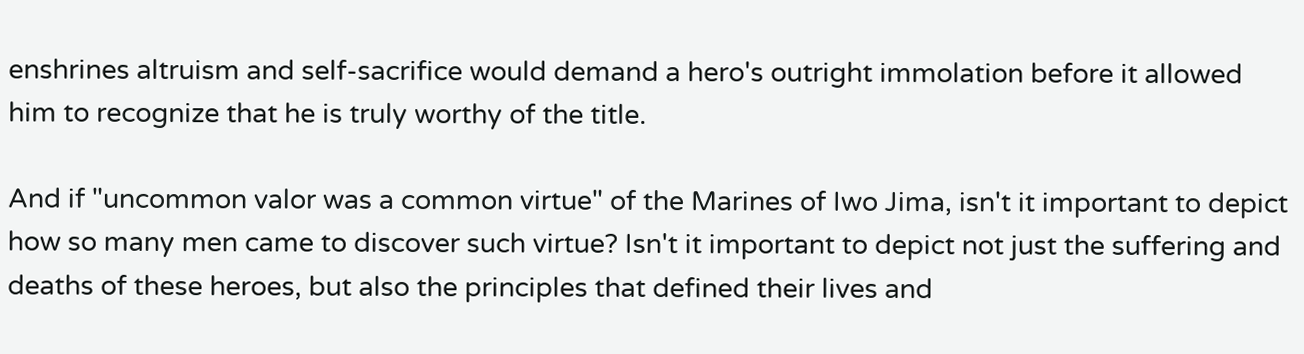enshrines altruism and self-sacrifice would demand a hero's outright immolation before it allowed him to recognize that he is truly worthy of the title.

And if "uncommon valor was a common virtue" of the Marines of Iwo Jima, isn't it important to depict how so many men came to discover such virtue? Isn't it important to depict not just the suffering and deaths of these heroes, but also the principles that defined their lives and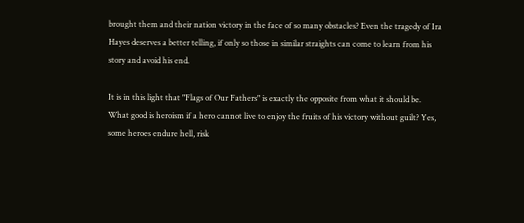brought them and their nation victory in the face of so many obstacles? Even the tragedy of Ira Hayes deserves a better telling, if only so those in similar straights can come to learn from his story and avoid his end.

It is in this light that "Flags of Our Fathers" is exactly the opposite from what it should be. What good is heroism if a hero cannot live to enjoy the fruits of his victory without guilt? Yes, some heroes endure hell, risk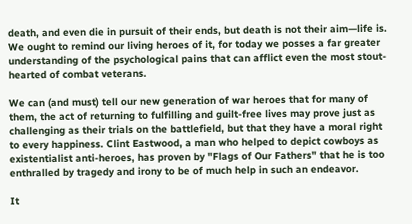death, and even die in pursuit of their ends, but death is not their aim—life is. We ought to remind our living heroes of it, for today we posses a far greater understanding of the psychological pains that can afflict even the most stout-hearted of combat veterans.

We can (and must) tell our new generation of war heroes that for many of them, the act of returning to fulfilling and guilt-free lives may prove just as challenging as their trials on the battlefield, but that they have a moral right to every happiness. Clint Eastwood, a man who helped to depict cowboys as existentialist anti-heroes, has proven by "Flags of Our Fathers" that he is too enthralled by tragedy and irony to be of much help in such an endeavor.

It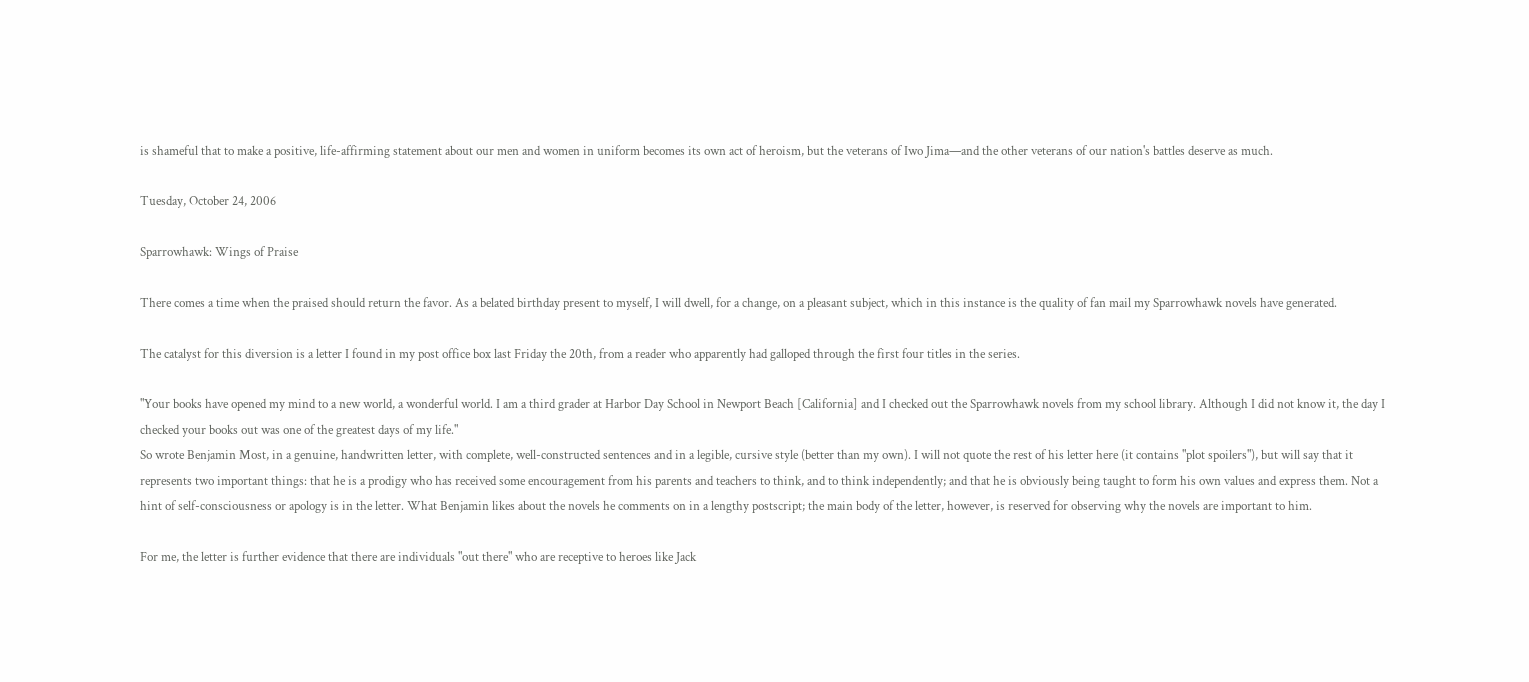is shameful that to make a positive, life-affirming statement about our men and women in uniform becomes its own act of heroism, but the veterans of Iwo Jima—and the other veterans of our nation's battles deserve as much.

Tuesday, October 24, 2006

Sparrowhawk: Wings of Praise

There comes a time when the praised should return the favor. As a belated birthday present to myself, I will dwell, for a change, on a pleasant subject, which in this instance is the quality of fan mail my Sparrowhawk novels have generated.

The catalyst for this diversion is a letter I found in my post office box last Friday the 20th, from a reader who apparently had galloped through the first four titles in the series.

"Your books have opened my mind to a new world, a wonderful world. I am a third grader at Harbor Day School in Newport Beach [California] and I checked out the Sparrowhawk novels from my school library. Although I did not know it, the day I checked your books out was one of the greatest days of my life."
So wrote Benjamin Most, in a genuine, handwritten letter, with complete, well-constructed sentences and in a legible, cursive style (better than my own). I will not quote the rest of his letter here (it contains "plot spoilers"), but will say that it represents two important things: that he is a prodigy who has received some encouragement from his parents and teachers to think, and to think independently; and that he is obviously being taught to form his own values and express them. Not a hint of self-consciousness or apology is in the letter. What Benjamin likes about the novels he comments on in a lengthy postscript; the main body of the letter, however, is reserved for observing why the novels are important to him.

For me, the letter is further evidence that there are individuals "out there" who are receptive to heroes like Jack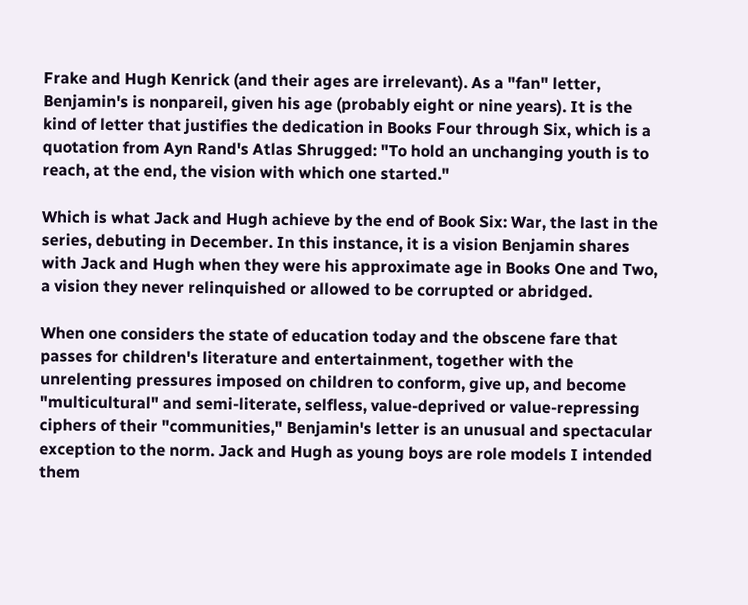Frake and Hugh Kenrick (and their ages are irrelevant). As a "fan" letter, Benjamin's is nonpareil, given his age (probably eight or nine years). It is the kind of letter that justifies the dedication in Books Four through Six, which is a quotation from Ayn Rand's Atlas Shrugged: "To hold an unchanging youth is to reach, at the end, the vision with which one started."

Which is what Jack and Hugh achieve by the end of Book Six: War, the last in the series, debuting in December. In this instance, it is a vision Benjamin shares with Jack and Hugh when they were his approximate age in Books One and Two, a vision they never relinquished or allowed to be corrupted or abridged.

When one considers the state of education today and the obscene fare that passes for children's literature and entertainment, together with the unrelenting pressures imposed on children to conform, give up, and become "multicultural" and semi-literate, selfless, value-deprived or value-repressing ciphers of their "communities," Benjamin's letter is an unusual and spectacular exception to the norm. Jack and Hugh as young boys are role models I intended them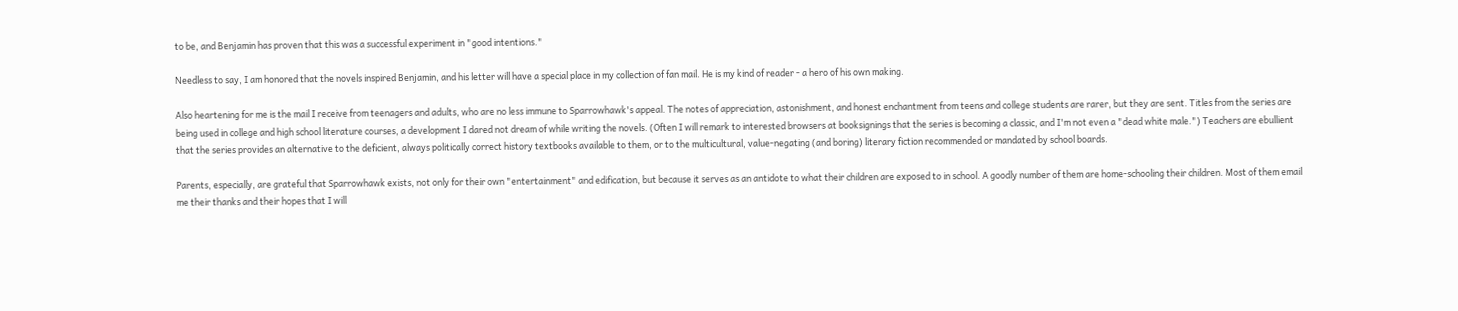to be, and Benjamin has proven that this was a successful experiment in "good intentions."

Needless to say, I am honored that the novels inspired Benjamin, and his letter will have a special place in my collection of fan mail. He is my kind of reader - a hero of his own making.

Also heartening for me is the mail I receive from teenagers and adults, who are no less immune to Sparrowhawk's appeal. The notes of appreciation, astonishment, and honest enchantment from teens and college students are rarer, but they are sent. Titles from the series are being used in college and high school literature courses, a development I dared not dream of while writing the novels. (Often I will remark to interested browsers at booksignings that the series is becoming a classic, and I'm not even a "dead white male.") Teachers are ebullient that the series provides an alternative to the deficient, always politically correct history textbooks available to them, or to the multicultural, value-negating (and boring) literary fiction recommended or mandated by school boards.

Parents, especially, are grateful that Sparrowhawk exists, not only for their own "entertainment" and edification, but because it serves as an antidote to what their children are exposed to in school. A goodly number of them are home-schooling their children. Most of them email me their thanks and their hopes that I will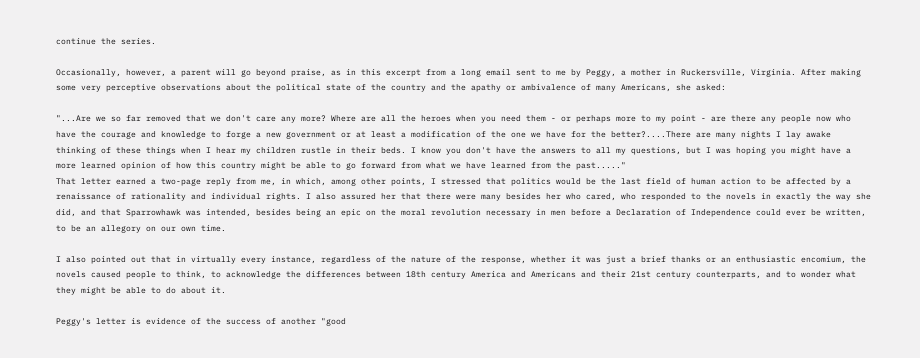continue the series.

Occasionally, however, a parent will go beyond praise, as in this excerpt from a long email sent to me by Peggy, a mother in Ruckersville, Virginia. After making some very perceptive observations about the political state of the country and the apathy or ambivalence of many Americans, she asked:

"...Are we so far removed that we don't care any more? Where are all the heroes when you need them - or perhaps more to my point - are there any people now who have the courage and knowledge to forge a new government or at least a modification of the one we have for the better?....There are many nights I lay awake thinking of these things when I hear my children rustle in their beds. I know you don't have the answers to all my questions, but I was hoping you might have a more learned opinion of how this country might be able to go forward from what we have learned from the past....."
That letter earned a two-page reply from me, in which, among other points, I stressed that politics would be the last field of human action to be affected by a renaissance of rationality and individual rights. I also assured her that there were many besides her who cared, who responded to the novels in exactly the way she did, and that Sparrowhawk was intended, besides being an epic on the moral revolution necessary in men before a Declaration of Independence could ever be written, to be an allegory on our own time.

I also pointed out that in virtually every instance, regardless of the nature of the response, whether it was just a brief thanks or an enthusiastic encomium, the novels caused people to think, to acknowledge the differences between 18th century America and Americans and their 21st century counterparts, and to wonder what they might be able to do about it.

Peggy's letter is evidence of the success of another "good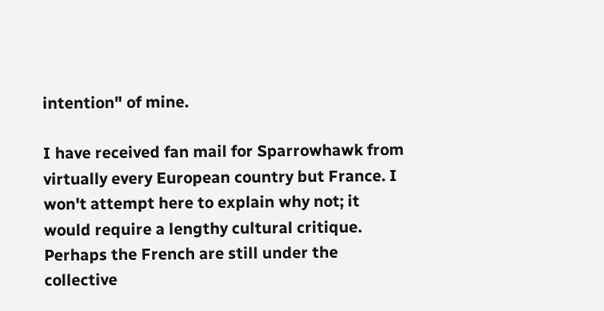intention" of mine.

I have received fan mail for Sparrowhawk from virtually every European country but France. I won't attempt here to explain why not; it would require a lengthy cultural critique. Perhaps the French are still under the collective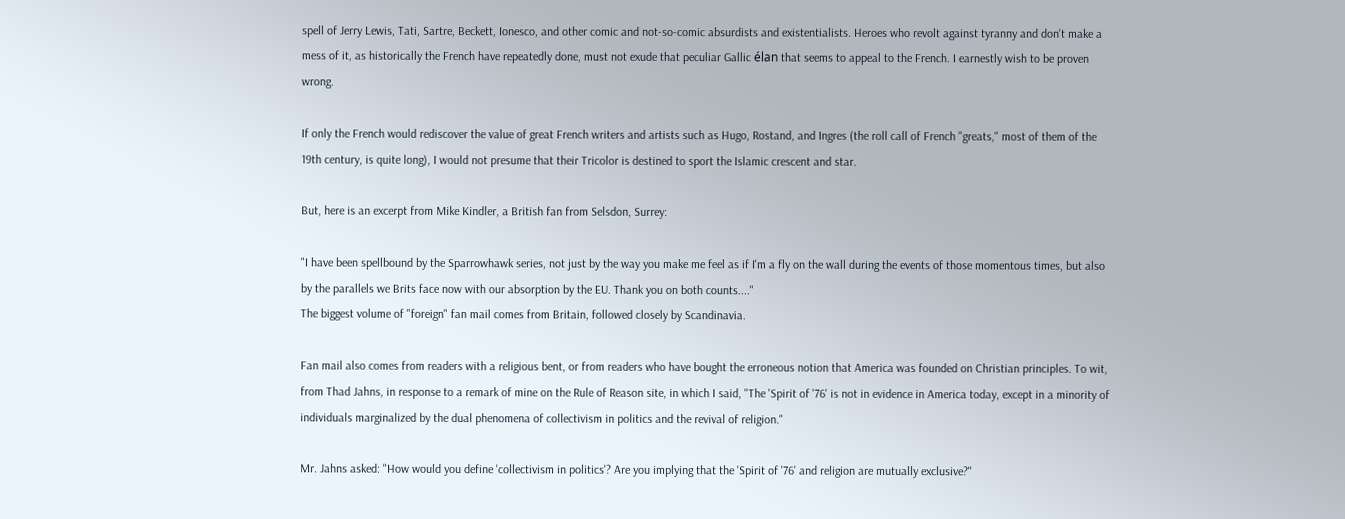spell of Jerry Lewis, Tati, Sartre, Beckett, Ionesco, and other comic and not-so-comic absurdists and existentialists. Heroes who revolt against tyranny and don't make a mess of it, as historically the French have repeatedly done, must not exude that peculiar Gallic élan that seems to appeal to the French. I earnestly wish to be proven wrong.

If only the French would rediscover the value of great French writers and artists such as Hugo, Rostand, and Ingres (the roll call of French "greats," most of them of the 19th century, is quite long), I would not presume that their Tricolor is destined to sport the Islamic crescent and star.

But, here is an excerpt from Mike Kindler, a British fan from Selsdon, Surrey:

"I have been spellbound by the Sparrowhawk series, not just by the way you make me feel as if I'm a fly on the wall during the events of those momentous times, but also by the parallels we Brits face now with our absorption by the EU. Thank you on both counts...."
The biggest volume of "foreign" fan mail comes from Britain, followed closely by Scandinavia.

Fan mail also comes from readers with a religious bent, or from readers who have bought the erroneous notion that America was founded on Christian principles. To wit, from Thad Jahns, in response to a remark of mine on the Rule of Reason site, in which I said, "The 'Spirit of '76' is not in evidence in America today, except in a minority of individuals marginalized by the dual phenomena of collectivism in politics and the revival of religion."

Mr. Jahns asked: "How would you define 'collectivism in politics'? Are you implying that the 'Spirit of '76' and religion are mutually exclusive?"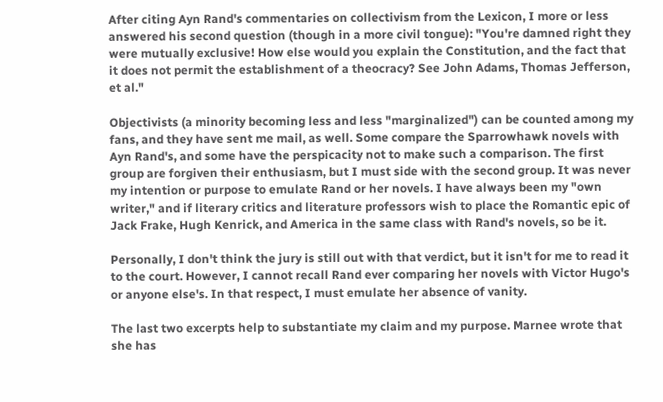After citing Ayn Rand's commentaries on collectivism from the Lexicon, I more or less answered his second question (though in a more civil tongue): "You're damned right they were mutually exclusive! How else would you explain the Constitution, and the fact that it does not permit the establishment of a theocracy? See John Adams, Thomas Jefferson, et al."

Objectivists (a minority becoming less and less "marginalized") can be counted among my fans, and they have sent me mail, as well. Some compare the Sparrowhawk novels with Ayn Rand's, and some have the perspicacity not to make such a comparison. The first group are forgiven their enthusiasm, but I must side with the second group. It was never my intention or purpose to emulate Rand or her novels. I have always been my "own writer," and if literary critics and literature professors wish to place the Romantic epic of Jack Frake, Hugh Kenrick, and America in the same class with Rand's novels, so be it.

Personally, I don't think the jury is still out with that verdict, but it isn't for me to read it to the court. However, I cannot recall Rand ever comparing her novels with Victor Hugo's or anyone else's. In that respect, I must emulate her absence of vanity.

The last two excerpts help to substantiate my claim and my purpose. Marnee wrote that she has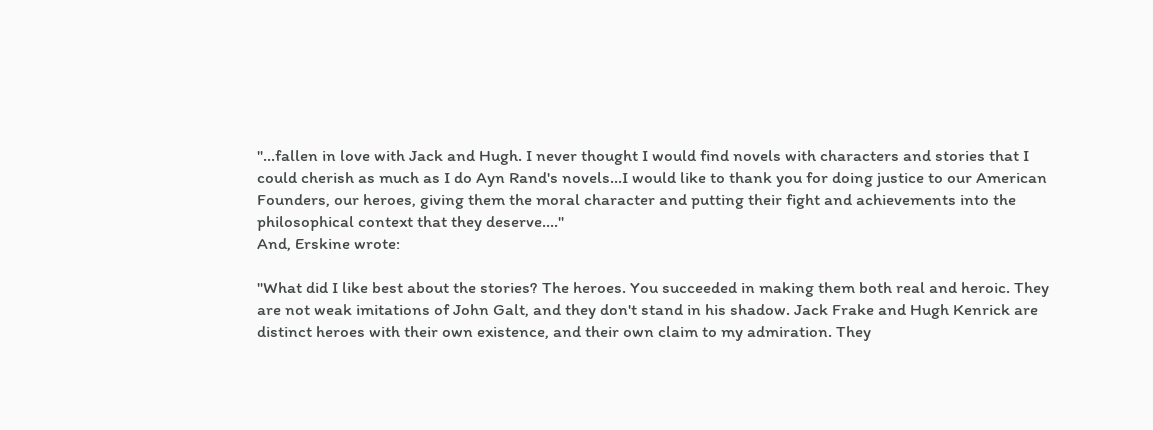"...fallen in love with Jack and Hugh. I never thought I would find novels with characters and stories that I could cherish as much as I do Ayn Rand's novels...I would like to thank you for doing justice to our American Founders, our heroes, giving them the moral character and putting their fight and achievements into the philosophical context that they deserve...."
And, Erskine wrote:

"What did I like best about the stories? The heroes. You succeeded in making them both real and heroic. They are not weak imitations of John Galt, and they don't stand in his shadow. Jack Frake and Hugh Kenrick are distinct heroes with their own existence, and their own claim to my admiration. They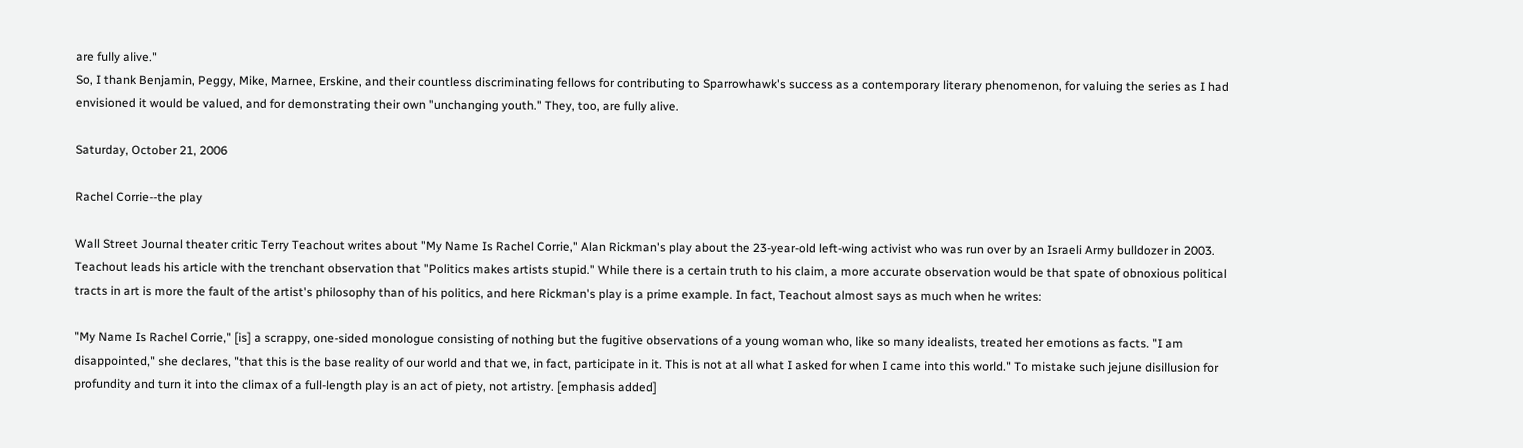are fully alive."
So, I thank Benjamin, Peggy, Mike, Marnee, Erskine, and their countless discriminating fellows for contributing to Sparrowhawk's success as a contemporary literary phenomenon, for valuing the series as I had envisioned it would be valued, and for demonstrating their own "unchanging youth." They, too, are fully alive.

Saturday, October 21, 2006

Rachel Corrie--the play

Wall Street Journal theater critic Terry Teachout writes about "My Name Is Rachel Corrie," Alan Rickman's play about the 23-year-old left-wing activist who was run over by an Israeli Army bulldozer in 2003. Teachout leads his article with the trenchant observation that "Politics makes artists stupid." While there is a certain truth to his claim, a more accurate observation would be that spate of obnoxious political tracts in art is more the fault of the artist's philosophy than of his politics, and here Rickman's play is a prime example. In fact, Teachout almost says as much when he writes:

"My Name Is Rachel Corrie," [is] a scrappy, one-sided monologue consisting of nothing but the fugitive observations of a young woman who, like so many idealists, treated her emotions as facts. "I am disappointed," she declares, "that this is the base reality of our world and that we, in fact, participate in it. This is not at all what I asked for when I came into this world." To mistake such jejune disillusion for profundity and turn it into the climax of a full-length play is an act of piety, not artistry. [emphasis added]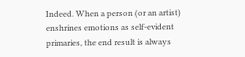Indeed. When a person (or an artist) enshrines emotions as self-evident primaries, the end result is always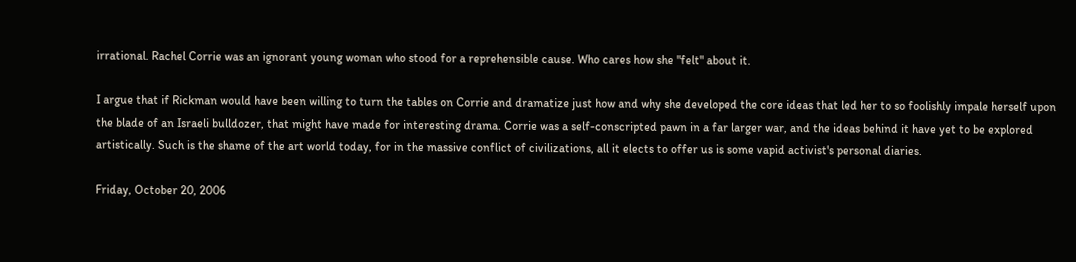irrational. Rachel Corrie was an ignorant young woman who stood for a reprehensible cause. Who cares how she "felt" about it.

I argue that if Rickman would have been willing to turn the tables on Corrie and dramatize just how and why she developed the core ideas that led her to so foolishly impale herself upon the blade of an Israeli bulldozer, that might have made for interesting drama. Corrie was a self-conscripted pawn in a far larger war, and the ideas behind it have yet to be explored artistically. Such is the shame of the art world today, for in the massive conflict of civilizations, all it elects to offer us is some vapid activist's personal diaries.

Friday, October 20, 2006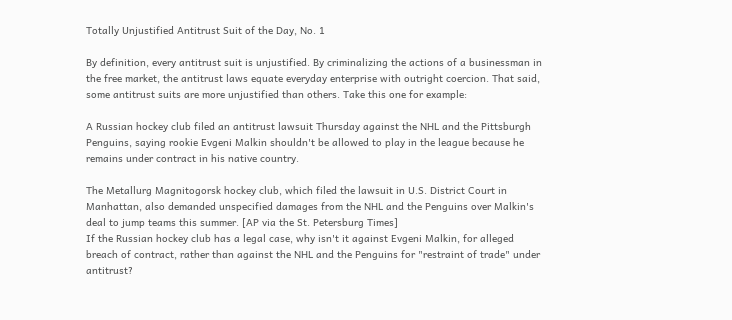Totally Unjustified Antitrust Suit of the Day, No. 1

By definition, every antitrust suit is unjustified. By criminalizing the actions of a businessman in the free market, the antitrust laws equate everyday enterprise with outright coercion. That said, some antitrust suits are more unjustified than others. Take this one for example:

A Russian hockey club filed an antitrust lawsuit Thursday against the NHL and the Pittsburgh Penguins, saying rookie Evgeni Malkin shouldn't be allowed to play in the league because he remains under contract in his native country.

The Metallurg Magnitogorsk hockey club, which filed the lawsuit in U.S. District Court in Manhattan, also demanded unspecified damages from the NHL and the Penguins over Malkin's deal to jump teams this summer. [AP via the St. Petersburg Times]
If the Russian hockey club has a legal case, why isn't it against Evgeni Malkin, for alleged breach of contract, rather than against the NHL and the Penguins for "restraint of trade" under antitrust?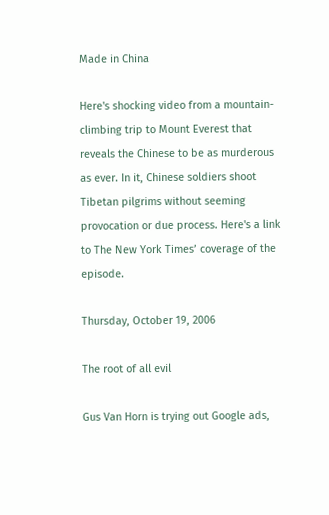Made in China

Here's shocking video from a mountain-climbing trip to Mount Everest that reveals the Chinese to be as murderous as ever. In it, Chinese soldiers shoot Tibetan pilgrims without seeming provocation or due process. Here's a link to The New York Times’ coverage of the episode.

Thursday, October 19, 2006

The root of all evil

Gus Van Horn is trying out Google ads,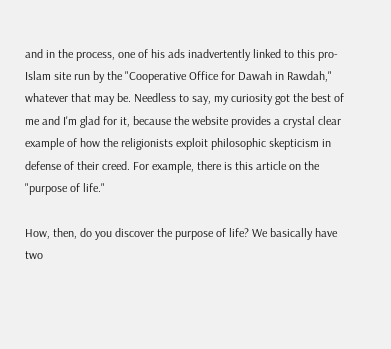and in the process, one of his ads inadvertently linked to this pro-Islam site run by the "Cooperative Office for Dawah in Rawdah," whatever that may be. Needless to say, my curiosity got the best of me and I'm glad for it, because the website provides a crystal clear example of how the religionists exploit philosophic skepticism in defense of their creed. For example, there is this article on the "purpose of life."

How, then, do you discover the purpose of life? We basically have two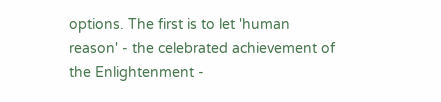options. The first is to let 'human reason' - the celebrated achievement of the Enlightenment -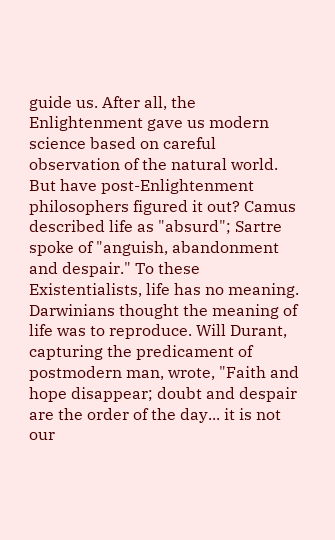guide us. After all, the Enlightenment gave us modern science based on careful observation of the natural world. But have post-Enlightenment philosophers figured it out? Camus described life as "absurd"; Sartre spoke of "anguish, abandonment and despair." To these Existentialists, life has no meaning. Darwinians thought the meaning of life was to reproduce. Will Durant, capturing the predicament of postmodern man, wrote, "Faith and hope disappear; doubt and despair are the order of the day... it is not our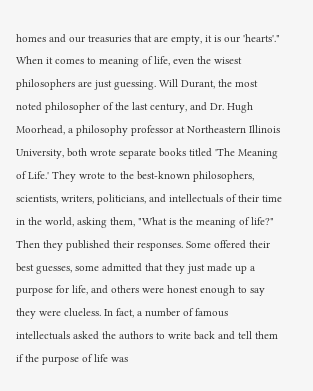homes and our treasuries that are empty, it is our 'hearts'." When it comes to meaning of life, even the wisest philosophers are just guessing. Will Durant, the most noted philosopher of the last century, and Dr. Hugh Moorhead, a philosophy professor at Northeastern Illinois University, both wrote separate books titled 'The Meaning of Life.' They wrote to the best-known philosophers, scientists, writers, politicians, and intellectuals of their time in the world, asking them, "What is the meaning of life?" Then they published their responses. Some offered their best guesses, some admitted that they just made up a purpose for life, and others were honest enough to say they were clueless. In fact, a number of famous intellectuals asked the authors to write back and tell them if the purpose of life was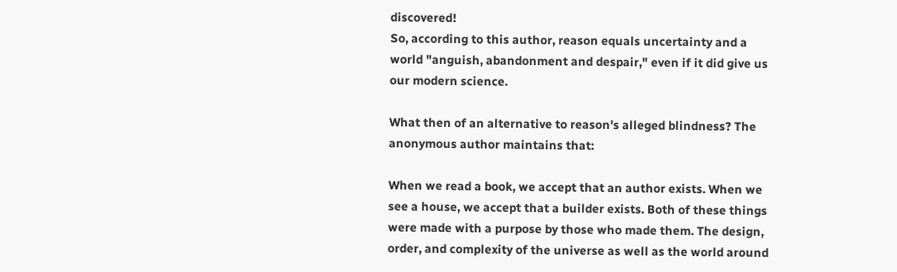discovered!
So, according to this author, reason equals uncertainty and a world "anguish, abandonment and despair," even if it did give us our modern science.

What then of an alternative to reason's alleged blindness? The anonymous author maintains that:

When we read a book, we accept that an author exists. When we see a house, we accept that a builder exists. Both of these things were made with a purpose by those who made them. The design, order, and complexity of the universe as well as the world around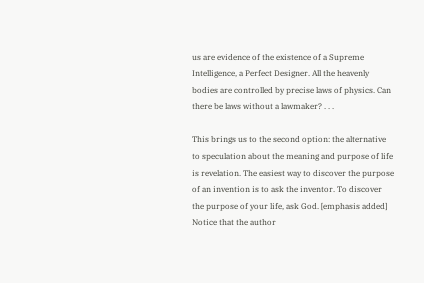us are evidence of the existence of a Supreme Intelligence, a Perfect Designer. All the heavenly bodies are controlled by precise laws of physics. Can there be laws without a lawmaker? . . .

This brings us to the second option: the alternative to speculation about the meaning and purpose of life is revelation. The easiest way to discover the purpose of an invention is to ask the inventor. To discover the purpose of your life, ask God. [emphasis added]
Notice that the author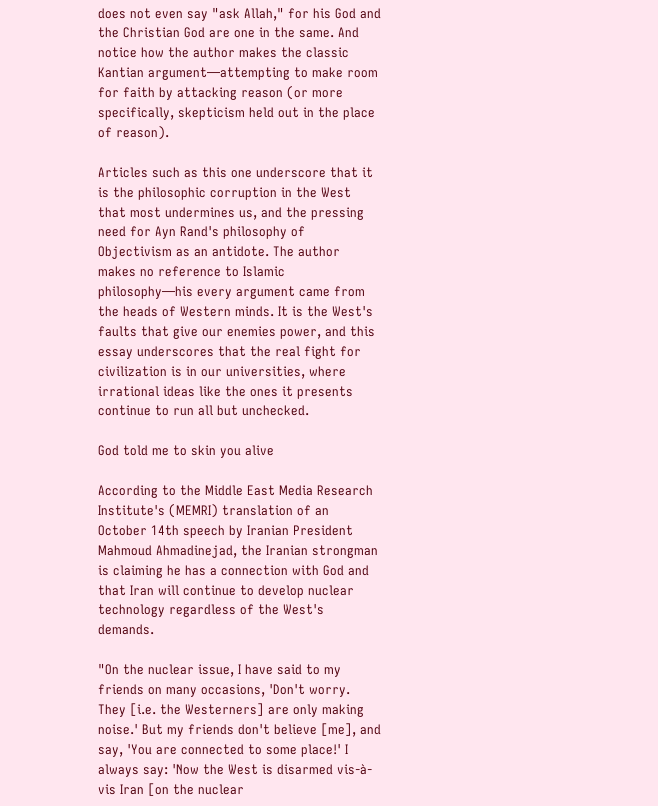does not even say "ask Allah," for his God and the Christian God are one in the same. And notice how the author makes the classic Kantian argument—attempting to make room for faith by attacking reason (or more specifically, skepticism held out in the place of reason).

Articles such as this one underscore that it is the philosophic corruption in the West that most undermines us, and the pressing need for Ayn Rand's philosophy of Objectivism as an antidote. The author makes no reference to Islamic philosophy—his every argument came from the heads of Western minds. It is the West's faults that give our enemies power, and this essay underscores that the real fight for civilization is in our universities, where irrational ideas like the ones it presents continue to run all but unchecked.

God told me to skin you alive

According to the Middle East Media Research Institute's (MEMRI) translation of an October 14th speech by Iranian President Mahmoud Ahmadinejad, the Iranian strongman is claiming he has a connection with God and that Iran will continue to develop nuclear technology regardless of the West's demands.

"On the nuclear issue, I have said to my friends on many occasions, 'Don't worry. They [i.e. the Westerners] are only making noise.' But my friends don't believe [me], and say, 'You are connected to some place!' I always say: 'Now the West is disarmed vis-à-vis Iran [on the nuclear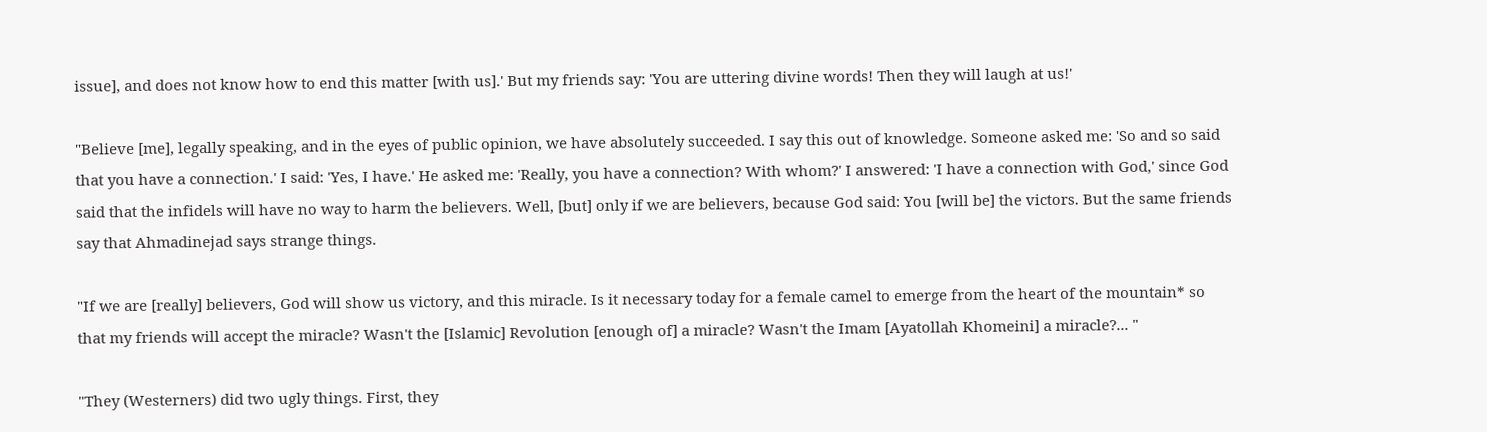issue], and does not know how to end this matter [with us].' But my friends say: 'You are uttering divine words! Then they will laugh at us!'

"Believe [me], legally speaking, and in the eyes of public opinion, we have absolutely succeeded. I say this out of knowledge. Someone asked me: 'So and so said that you have a connection.' I said: 'Yes, I have.' He asked me: 'Really, you have a connection? With whom?' I answered: 'I have a connection with God,' since God said that the infidels will have no way to harm the believers. Well, [but] only if we are believers, because God said: You [will be] the victors. But the same friends say that Ahmadinejad says strange things.

"If we are [really] believers, God will show us victory, and this miracle. Is it necessary today for a female camel to emerge from the heart of the mountain* so that my friends will accept the miracle? Wasn't the [Islamic] Revolution [enough of] a miracle? Wasn't the Imam [Ayatollah Khomeini] a miracle?... "

"They (Westerners) did two ugly things. First, they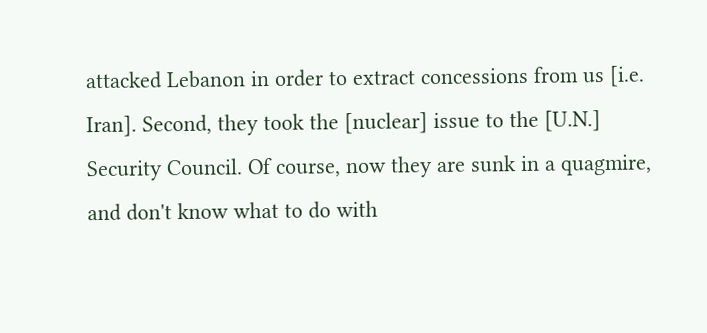attacked Lebanon in order to extract concessions from us [i.e. Iran]. Second, they took the [nuclear] issue to the [U.N.] Security Council. Of course, now they are sunk in a quagmire, and don't know what to do with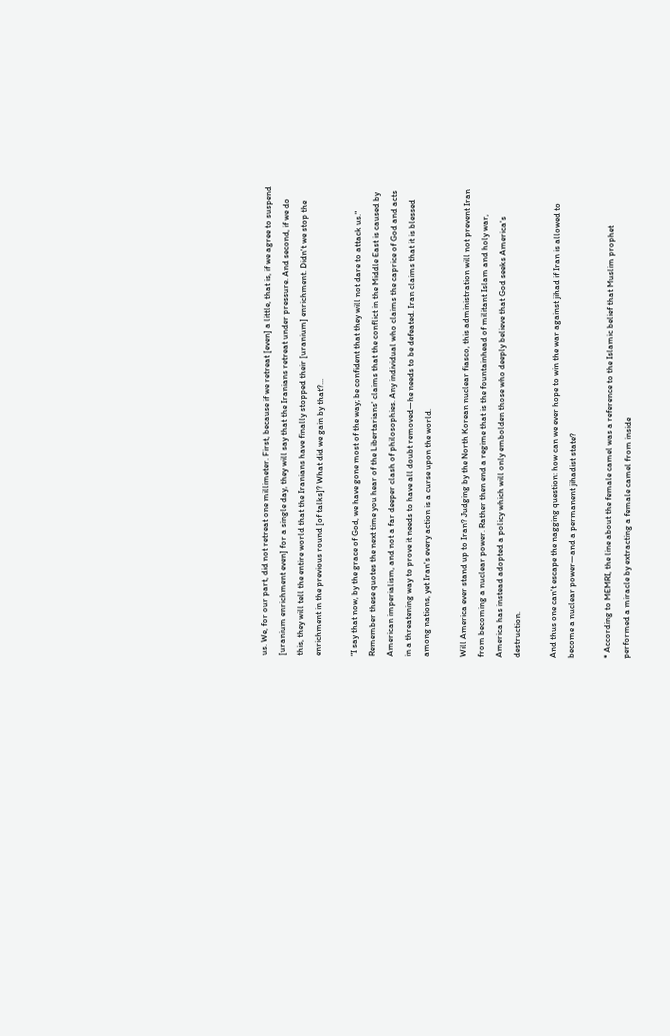us. We, for our part, did not retreat one millimeter. First, because if we retreat [even] a little, that is, if we agree to suspend [uranium enrichment even] for a single day, they will say that the Iranians retreat under pressure. And second, if we do this, they will tell the entire world that the Iranians have finally stopped their [uranium] enrichment. Didn't we stop the enrichment in the previous round [of talks]? What did we gain by that?...

"I say that now, by the grace of God, we have gone most of the way; be confident that they will not dare to attack us."
Remember these quotes the next time you hear of the Libertarians' claims that the conflict in the Middle East is caused by American imperialism, and not a far deeper clash of philosophies. Any individual who claims the caprice of God and acts in a threatening way to prove it needs to have all doubt removed—he needs to be defeated. Iran claims that it is blessed among nations, yet Iran's every action is a curse upon the world.

Will America ever stand up to Iran? Judging by the North Korean nuclear fiasco, this administration will not prevent Iran from becoming a nuclear power. Rather then end a regime that is the fountainhead of militant Islam and holy war, America has instead adopted a policy which will only embolden those who deeply believe that God seeks America's destruction.

And thus one can't escape the nagging question: how can we ever hope to win the war against jihad if Iran is allowed to become a nuclear power—and a permanent jihadist state?

* According to MEMRI, the line about the female camel was a reference to the Islamic belief that Muslim prophet performed a miracle by extracting a female camel from inside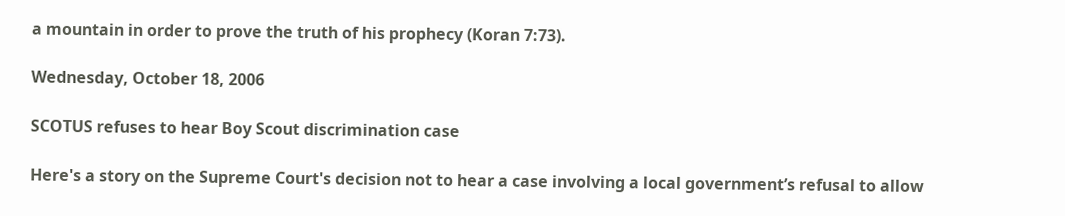a mountain in order to prove the truth of his prophecy (Koran 7:73).

Wednesday, October 18, 2006

SCOTUS refuses to hear Boy Scout discrimination case

Here's a story on the Supreme Court's decision not to hear a case involving a local government’s refusal to allow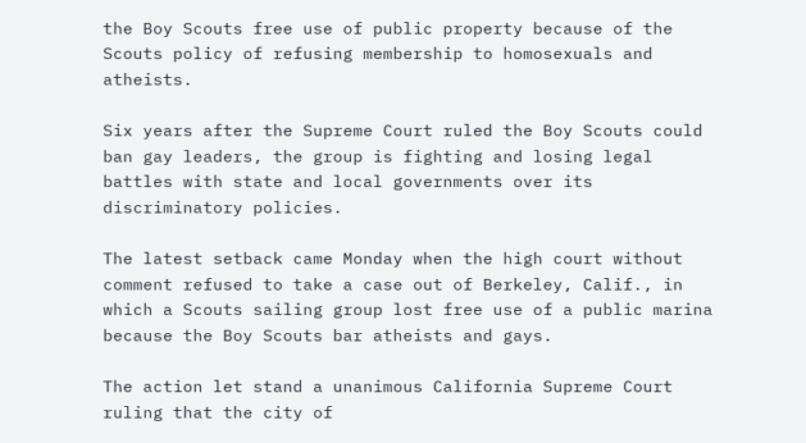the Boy Scouts free use of public property because of the Scouts policy of refusing membership to homosexuals and atheists.

Six years after the Supreme Court ruled the Boy Scouts could ban gay leaders, the group is fighting and losing legal battles with state and local governments over its discriminatory policies.

The latest setback came Monday when the high court without comment refused to take a case out of Berkeley, Calif., in which a Scouts sailing group lost free use of a public marina because the Boy Scouts bar atheists and gays.

The action let stand a unanimous California Supreme Court ruling that the city of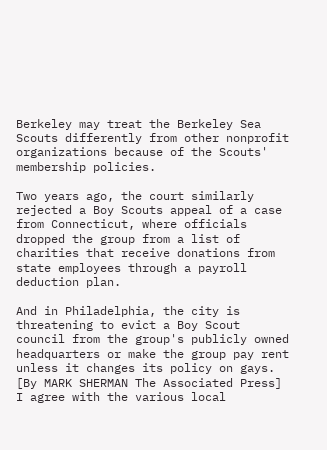Berkeley may treat the Berkeley Sea Scouts differently from other nonprofit organizations because of the Scouts' membership policies.

Two years ago, the court similarly rejected a Boy Scouts appeal of a case from Connecticut, where officials dropped the group from a list of charities that receive donations from state employees through a payroll deduction plan.

And in Philadelphia, the city is threatening to evict a Boy Scout council from the group's publicly owned headquarters or make the group pay rent unless it changes its policy on gays. [By MARK SHERMAN The Associated Press]
I agree with the various local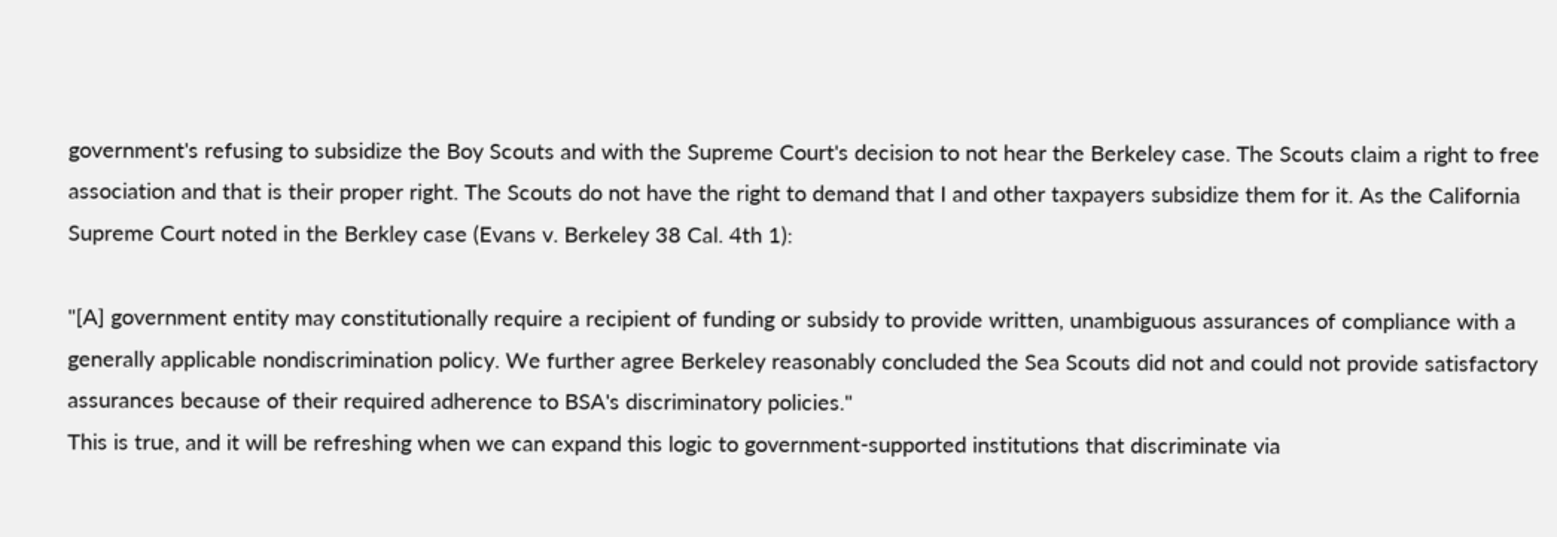government's refusing to subsidize the Boy Scouts and with the Supreme Court's decision to not hear the Berkeley case. The Scouts claim a right to free association and that is their proper right. The Scouts do not have the right to demand that I and other taxpayers subsidize them for it. As the California Supreme Court noted in the Berkley case (Evans v. Berkeley 38 Cal. 4th 1):

"[A] government entity may constitutionally require a recipient of funding or subsidy to provide written, unambiguous assurances of compliance with a generally applicable nondiscrimination policy. We further agree Berkeley reasonably concluded the Sea Scouts did not and could not provide satisfactory assurances because of their required adherence to BSA's discriminatory policies."
This is true, and it will be refreshing when we can expand this logic to government-supported institutions that discriminate via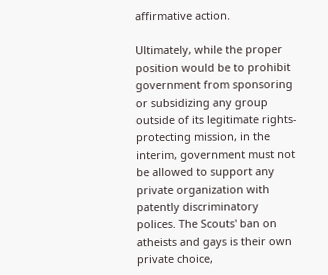affirmative action.

Ultimately, while the proper position would be to prohibit government from sponsoring or subsidizing any group outside of its legitimate rights-protecting mission, in the interim, government must not be allowed to support any private organization with patently discriminatory polices. The Scouts' ban on atheists and gays is their own private choice,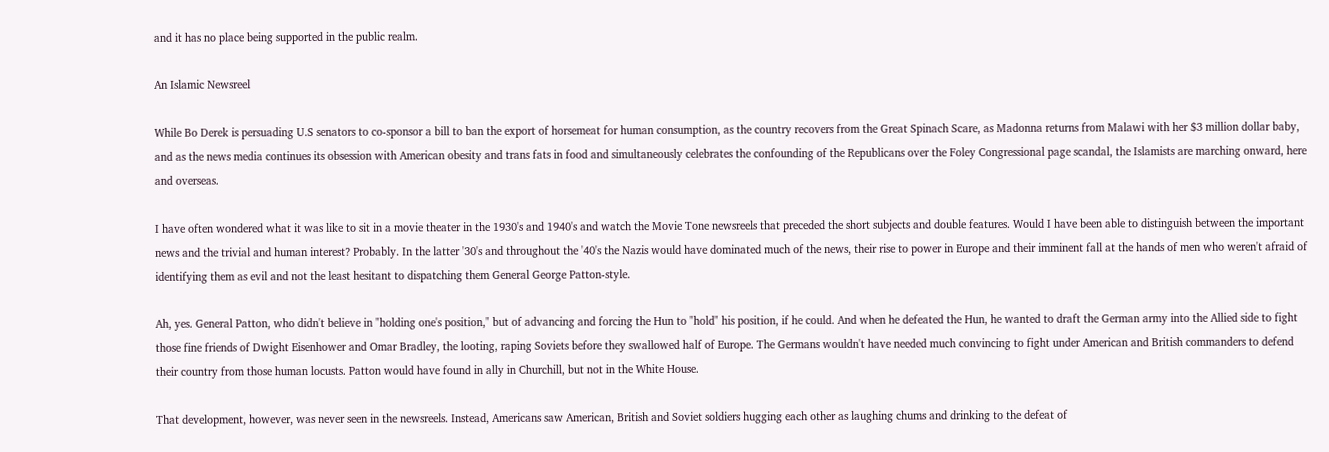and it has no place being supported in the public realm.

An Islamic Newsreel

While Bo Derek is persuading U.S senators to co-sponsor a bill to ban the export of horsemeat for human consumption, as the country recovers from the Great Spinach Scare, as Madonna returns from Malawi with her $3 million dollar baby, and as the news media continues its obsession with American obesity and trans fats in food and simultaneously celebrates the confounding of the Republicans over the Foley Congressional page scandal, the Islamists are marching onward, here and overseas.

I have often wondered what it was like to sit in a movie theater in the 1930's and 1940's and watch the Movie Tone newsreels that preceded the short subjects and double features. Would I have been able to distinguish between the important news and the trivial and human interest? Probably. In the latter '30's and throughout the '40's the Nazis would have dominated much of the news, their rise to power in Europe and their imminent fall at the hands of men who weren't afraid of identifying them as evil and not the least hesitant to dispatching them General George Patton-style.

Ah, yes. General Patton, who didn't believe in "holding one's position," but of advancing and forcing the Hun to "hold" his position, if he could. And when he defeated the Hun, he wanted to draft the German army into the Allied side to fight those fine friends of Dwight Eisenhower and Omar Bradley, the looting, raping Soviets before they swallowed half of Europe. The Germans wouldn't have needed much convincing to fight under American and British commanders to defend their country from those human locusts. Patton would have found in ally in Churchill, but not in the White House.

That development, however, was never seen in the newsreels. Instead, Americans saw American, British and Soviet soldiers hugging each other as laughing chums and drinking to the defeat of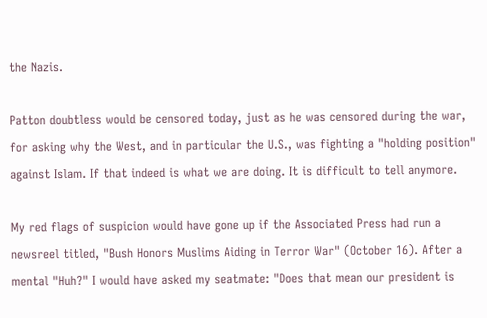the Nazis.

Patton doubtless would be censored today, just as he was censored during the war, for asking why the West, and in particular the U.S., was fighting a "holding position" against Islam. If that indeed is what we are doing. It is difficult to tell anymore.

My red flags of suspicion would have gone up if the Associated Press had run a newsreel titled, "Bush Honors Muslims Aiding in Terror War" (October 16). After a mental "Huh?" I would have asked my seatmate: "Does that mean our president is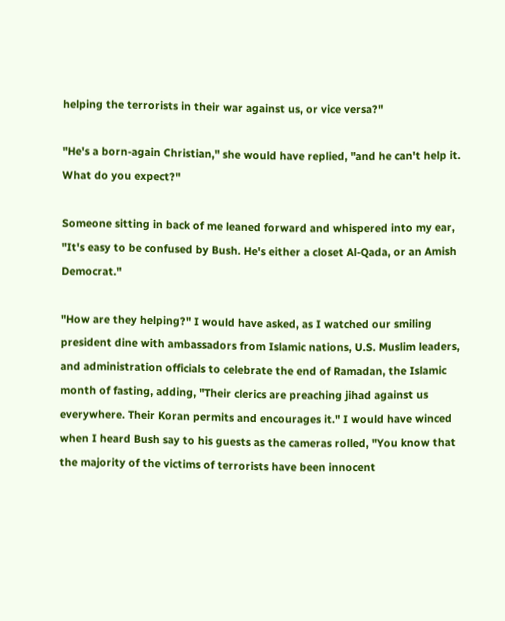helping the terrorists in their war against us, or vice versa?"

"He's a born-again Christian," she would have replied, "and he can't help it. What do you expect?"

Someone sitting in back of me leaned forward and whispered into my ear, "It's easy to be confused by Bush. He's either a closet Al-Qada, or an Amish Democrat."

"How are they helping?" I would have asked, as I watched our smiling president dine with ambassadors from Islamic nations, U.S. Muslim leaders, and administration officials to celebrate the end of Ramadan, the Islamic month of fasting, adding, "Their clerics are preaching jihad against us everywhere. Their Koran permits and encourages it." I would have winced when I heard Bush say to his guests as the cameras rolled, "You know that the majority of the victims of terrorists have been innocent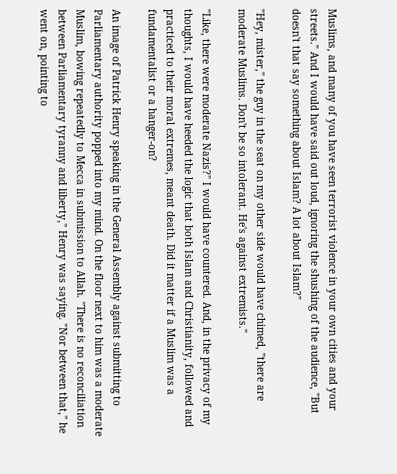Muslims, and many of you have seen terrorist violence in your own cities and your streets." And I would have said out loud, ignoring the shushing of the audience, "But doesn't that say something about Islam? A lot about Islam?"

"Hey, mister," the guy in the seat on my other side would have chimed, "there are moderate Muslims. Don't be so intolerant. He's against extremists."

"Like, there were moderate Nazis?" I would have countered. And, in the privacy of my thoughts, I would have heeded the logic that both Islam and Christianity, followed and practiced to their moral extremes, meant death. Did it matter if a Muslim was a fundamentalist or a hanger-on?

An image of Patrick Henry speaking in the General Assembly against submitting to Parliamentary authority popped into my mind. On the floor next to him was a moderate Muslim, bowing repeatedly to Mecca in submission to Allah. "There is no reconciliation between Parliamentary tyranny and liberty," Henry was saying. "Nor between that," he went on, pointing to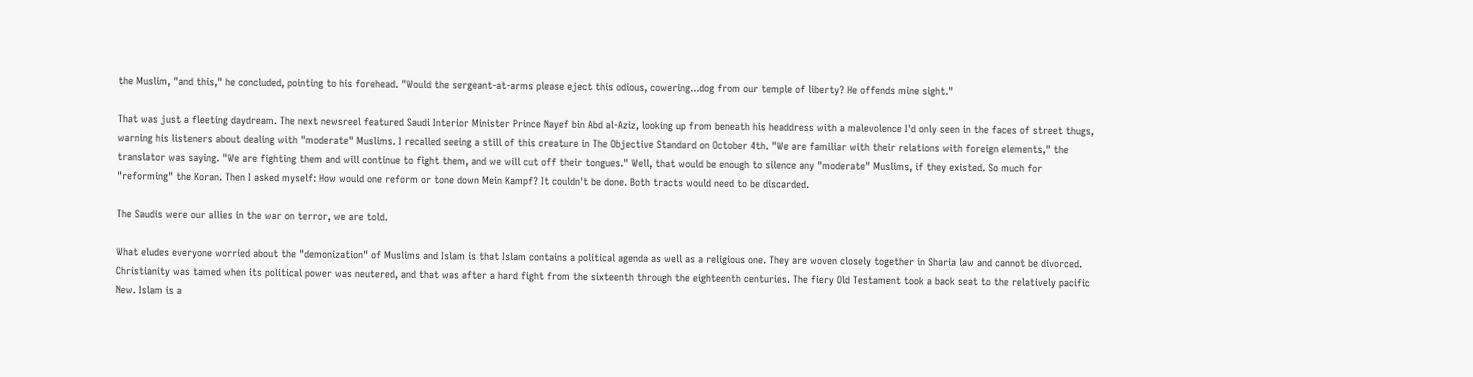the Muslim, "and this," he concluded, pointing to his forehead. "Would the sergeant-at-arms please eject this odious, cowering...dog from our temple of liberty? He offends mine sight."

That was just a fleeting daydream. The next newsreel featured Saudi Interior Minister Prince Nayef bin Abd al-Aziz, looking up from beneath his headdress with a malevolence I'd only seen in the faces of street thugs, warning his listeners about dealing with "moderate" Muslims. I recalled seeing a still of this creature in The Objective Standard on October 4th. "We are familiar with their relations with foreign elements," the translator was saying. "We are fighting them and will continue to fight them, and we will cut off their tongues." Well, that would be enough to silence any "moderate" Muslims, if they existed. So much for "reforming" the Koran. Then I asked myself: How would one reform or tone down Mein Kampf? It couldn't be done. Both tracts would need to be discarded.

The Saudis were our allies in the war on terror, we are told.

What eludes everyone worried about the "demonization" of Muslims and Islam is that Islam contains a political agenda as well as a religious one. They are woven closely together in Sharia law and cannot be divorced. Christianity was tamed when its political power was neutered, and that was after a hard fight from the sixteenth through the eighteenth centuries. The fiery Old Testament took a back seat to the relatively pacific New. Islam is a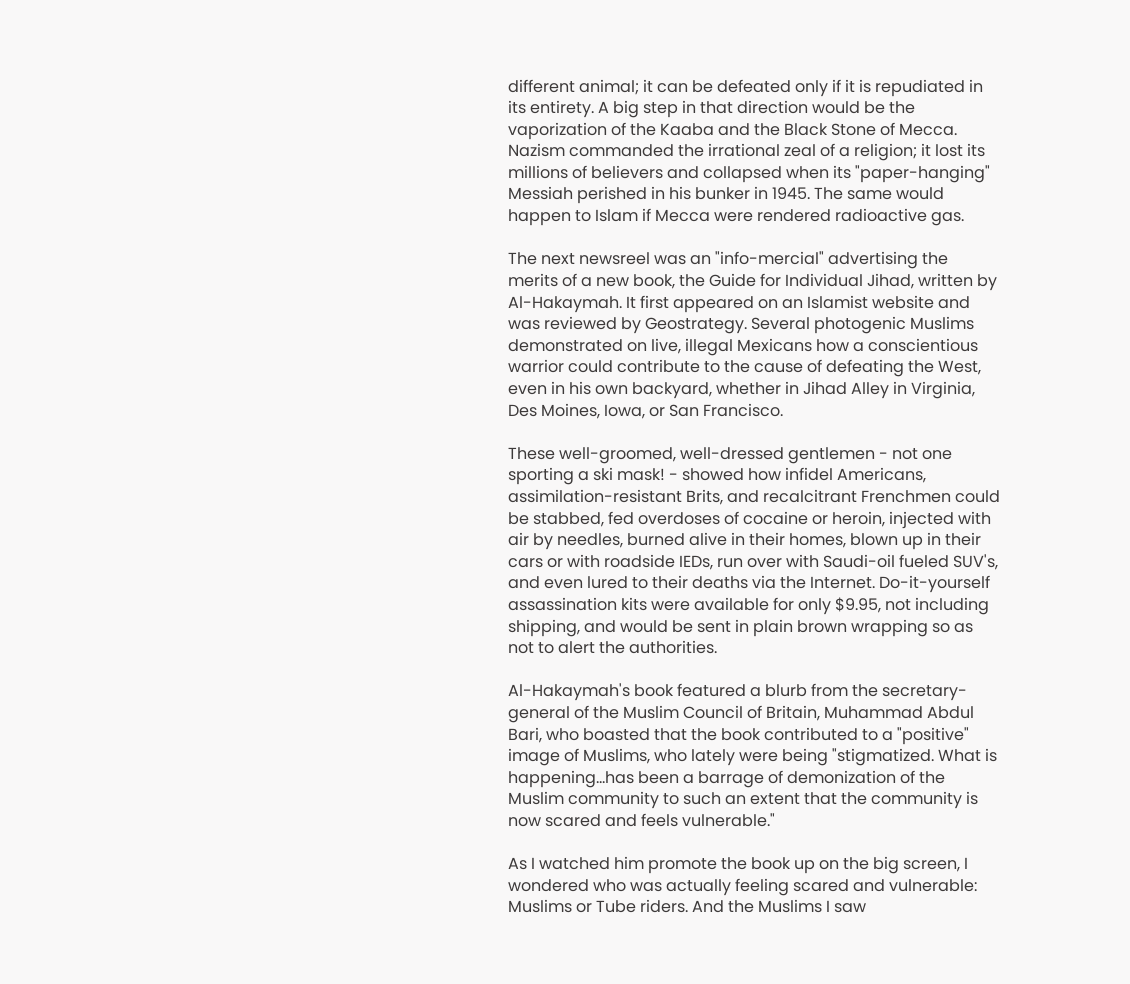different animal; it can be defeated only if it is repudiated in its entirety. A big step in that direction would be the vaporization of the Kaaba and the Black Stone of Mecca. Nazism commanded the irrational zeal of a religion; it lost its millions of believers and collapsed when its "paper-hanging" Messiah perished in his bunker in 1945. The same would happen to Islam if Mecca were rendered radioactive gas.

The next newsreel was an "info-mercial" advertising the merits of a new book, the Guide for Individual Jihad, written by Al-Hakaymah. It first appeared on an Islamist website and was reviewed by Geostrategy. Several photogenic Muslims demonstrated on live, illegal Mexicans how a conscientious warrior could contribute to the cause of defeating the West, even in his own backyard, whether in Jihad Alley in Virginia, Des Moines, Iowa, or San Francisco.

These well-groomed, well-dressed gentlemen - not one sporting a ski mask! - showed how infidel Americans, assimilation-resistant Brits, and recalcitrant Frenchmen could be stabbed, fed overdoses of cocaine or heroin, injected with air by needles, burned alive in their homes, blown up in their cars or with roadside IEDs, run over with Saudi-oil fueled SUV's, and even lured to their deaths via the Internet. Do-it-yourself assassination kits were available for only $9.95, not including shipping, and would be sent in plain brown wrapping so as not to alert the authorities.

Al-Hakaymah's book featured a blurb from the secretary-general of the Muslim Council of Britain, Muhammad Abdul Bari, who boasted that the book contributed to a "positive" image of Muslims, who lately were being "stigmatized. What is happening...has been a barrage of demonization of the Muslim community to such an extent that the community is now scared and feels vulnerable."

As I watched him promote the book up on the big screen, I wondered who was actually feeling scared and vulnerable: Muslims or Tube riders. And the Muslims I saw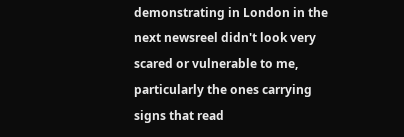demonstrating in London in the next newsreel didn't look very scared or vulnerable to me, particularly the ones carrying signs that read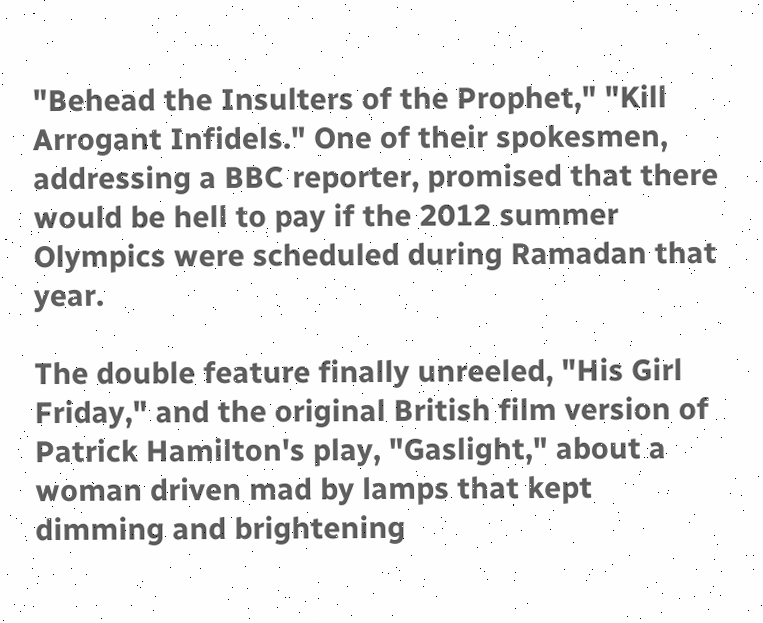"Behead the Insulters of the Prophet," "Kill Arrogant Infidels." One of their spokesmen, addressing a BBC reporter, promised that there would be hell to pay if the 2012 summer Olympics were scheduled during Ramadan that year.

The double feature finally unreeled, "His Girl Friday," and the original British film version of Patrick Hamilton's play, "Gaslight," about a woman driven mad by lamps that kept dimming and brightening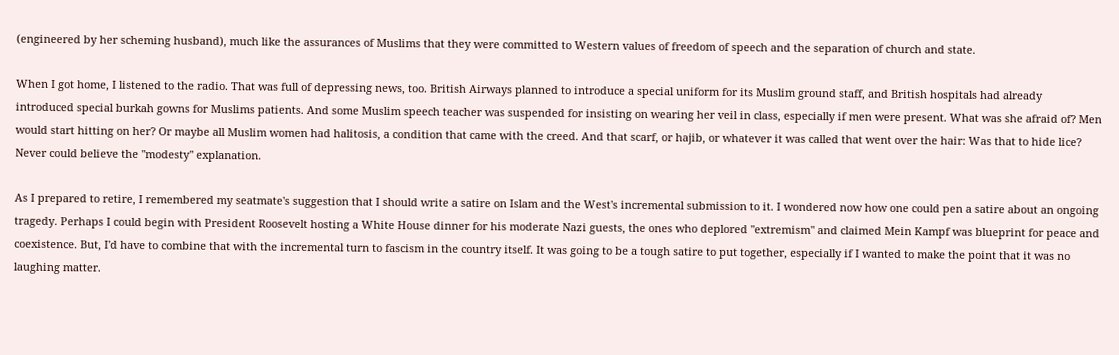(engineered by her scheming husband), much like the assurances of Muslims that they were committed to Western values of freedom of speech and the separation of church and state.

When I got home, I listened to the radio. That was full of depressing news, too. British Airways planned to introduce a special uniform for its Muslim ground staff, and British hospitals had already introduced special burkah gowns for Muslims patients. And some Muslim speech teacher was suspended for insisting on wearing her veil in class, especially if men were present. What was she afraid of? Men would start hitting on her? Or maybe all Muslim women had halitosis, a condition that came with the creed. And that scarf, or hajib, or whatever it was called that went over the hair: Was that to hide lice? Never could believe the "modesty" explanation.

As I prepared to retire, I remembered my seatmate's suggestion that I should write a satire on Islam and the West's incremental submission to it. I wondered now how one could pen a satire about an ongoing tragedy. Perhaps I could begin with President Roosevelt hosting a White House dinner for his moderate Nazi guests, the ones who deplored "extremism" and claimed Mein Kampf was blueprint for peace and coexistence. But, I'd have to combine that with the incremental turn to fascism in the country itself. It was going to be a tough satire to put together, especially if I wanted to make the point that it was no laughing matter.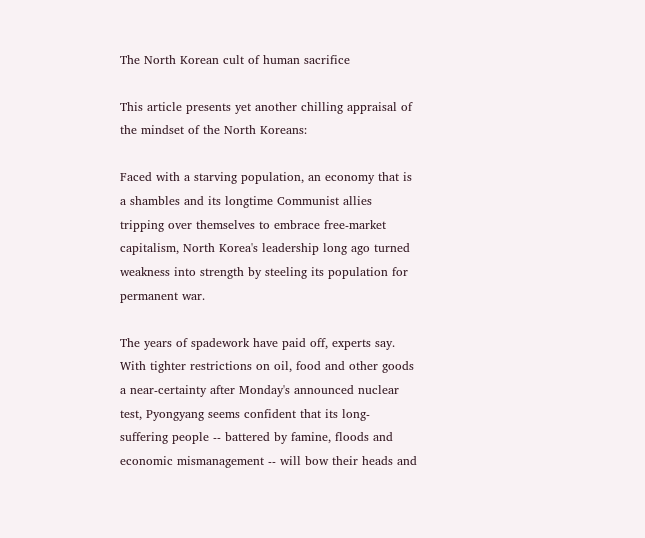The North Korean cult of human sacrifice

This article presents yet another chilling appraisal of the mindset of the North Koreans:

Faced with a starving population, an economy that is a shambles and its longtime Communist allies tripping over themselves to embrace free-market capitalism, North Korea's leadership long ago turned weakness into strength by steeling its population for permanent war.

The years of spadework have paid off, experts say. With tighter restrictions on oil, food and other goods a near-certainty after Monday's announced nuclear test, Pyongyang seems confident that its long-suffering people -- battered by famine, floods and economic mismanagement -- will bow their heads and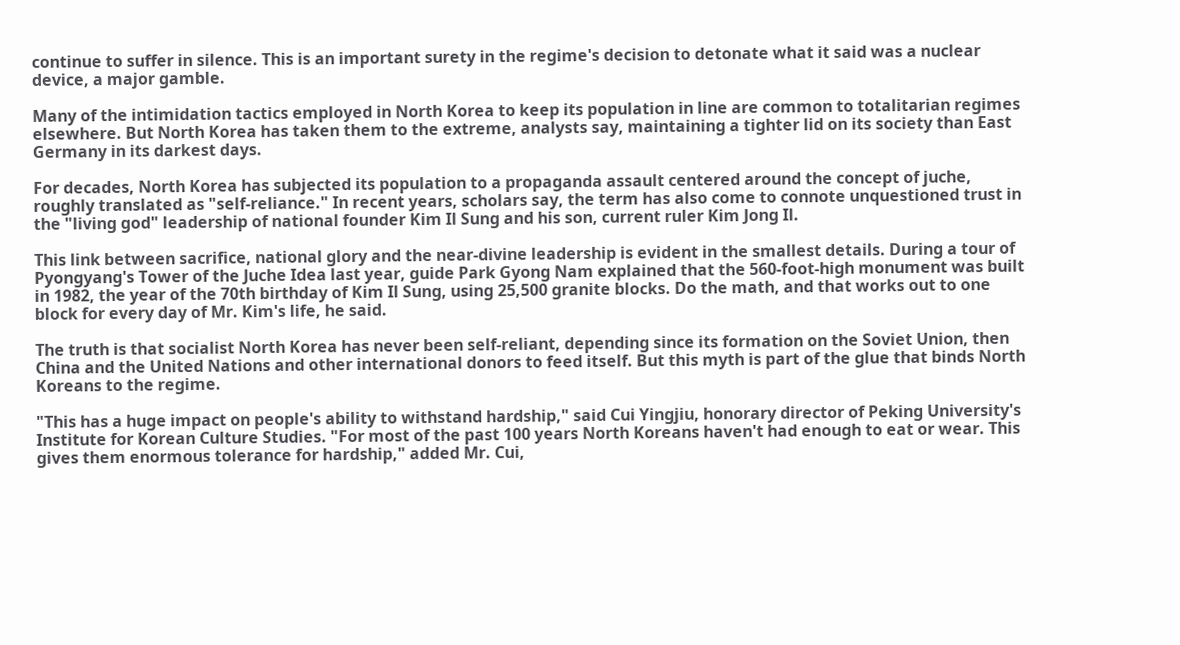continue to suffer in silence. This is an important surety in the regime's decision to detonate what it said was a nuclear device, a major gamble.

Many of the intimidation tactics employed in North Korea to keep its population in line are common to totalitarian regimes elsewhere. But North Korea has taken them to the extreme, analysts say, maintaining a tighter lid on its society than East Germany in its darkest days.

For decades, North Korea has subjected its population to a propaganda assault centered around the concept of juche, roughly translated as "self-reliance." In recent years, scholars say, the term has also come to connote unquestioned trust in the "living god" leadership of national founder Kim Il Sung and his son, current ruler Kim Jong Il.

This link between sacrifice, national glory and the near-divine leadership is evident in the smallest details. During a tour of Pyongyang's Tower of the Juche Idea last year, guide Park Gyong Nam explained that the 560-foot-high monument was built in 1982, the year of the 70th birthday of Kim Il Sung, using 25,500 granite blocks. Do the math, and that works out to one block for every day of Mr. Kim's life, he said.

The truth is that socialist North Korea has never been self-reliant, depending since its formation on the Soviet Union, then China and the United Nations and other international donors to feed itself. But this myth is part of the glue that binds North Koreans to the regime.

"This has a huge impact on people's ability to withstand hardship," said Cui Yingjiu, honorary director of Peking University's Institute for Korean Culture Studies. "For most of the past 100 years North Koreans haven't had enough to eat or wear. This gives them enormous tolerance for hardship," added Mr. Cui,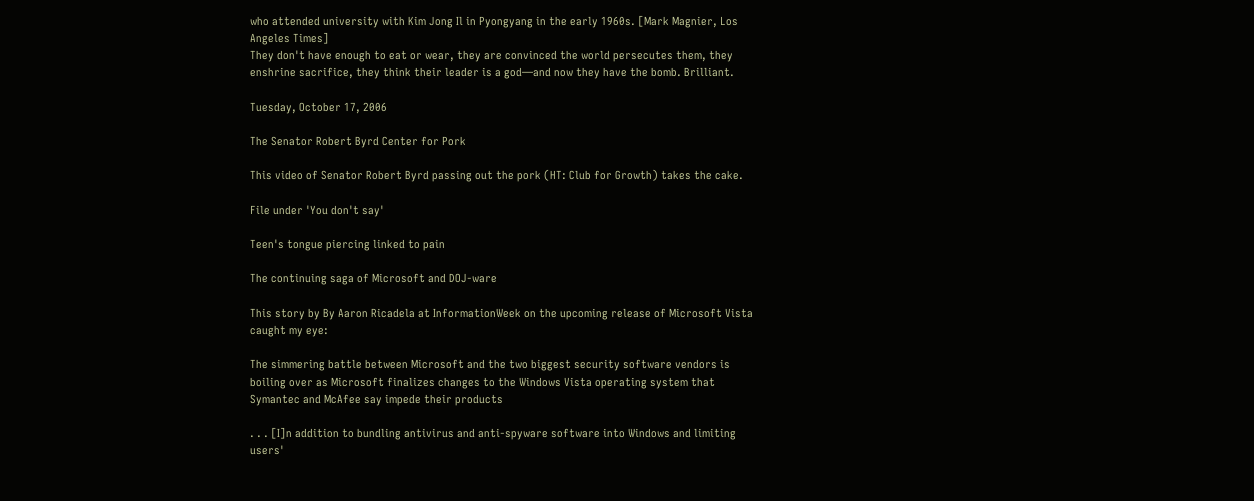who attended university with Kim Jong Il in Pyongyang in the early 1960s. [Mark Magnier, Los Angeles Times]
They don't have enough to eat or wear, they are convinced the world persecutes them, they enshrine sacrifice, they think their leader is a god—and now they have the bomb. Brilliant.

Tuesday, October 17, 2006

The Senator Robert Byrd Center for Pork

This video of Senator Robert Byrd passing out the pork (HT: Club for Growth) takes the cake.

File under 'You don't say'

Teen's tongue piercing linked to pain

The continuing saga of Microsoft and DOJ-ware

This story by By Aaron Ricadela at InformationWeek on the upcoming release of Microsoft Vista caught my eye:

The simmering battle between Microsoft and the two biggest security software vendors is boiling over as Microsoft finalizes changes to the Windows Vista operating system that Symantec and McAfee say impede their products

. . . [I]n addition to bundling antivirus and anti-spyware software into Windows and limiting users'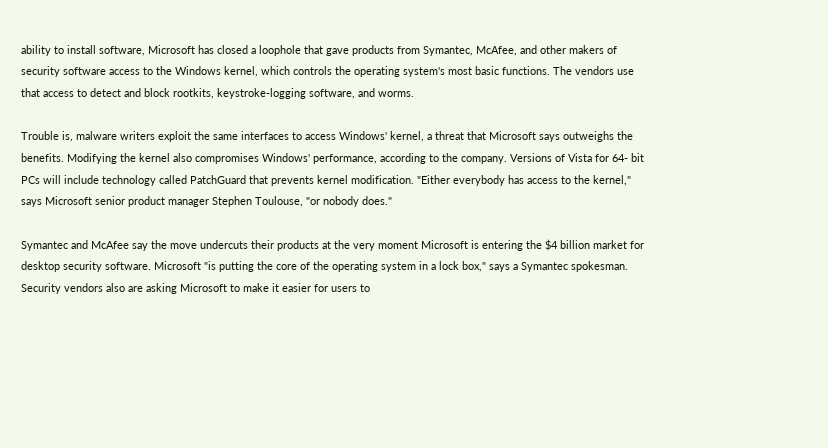ability to install software, Microsoft has closed a loophole that gave products from Symantec, McAfee, and other makers of security software access to the Windows kernel, which controls the operating system's most basic functions. The vendors use that access to detect and block rootkits, keystroke-logging software, and worms.

Trouble is, malware writers exploit the same interfaces to access Windows' kernel, a threat that Microsoft says outweighs the benefits. Modifying the kernel also compromises Windows' performance, according to the company. Versions of Vista for 64- bit PCs will include technology called PatchGuard that prevents kernel modification. "Either everybody has access to the kernel," says Microsoft senior product manager Stephen Toulouse, "or nobody does."

Symantec and McAfee say the move undercuts their products at the very moment Microsoft is entering the $4 billion market for desktop security software. Microsoft "is putting the core of the operating system in a lock box," says a Symantec spokesman. Security vendors also are asking Microsoft to make it easier for users to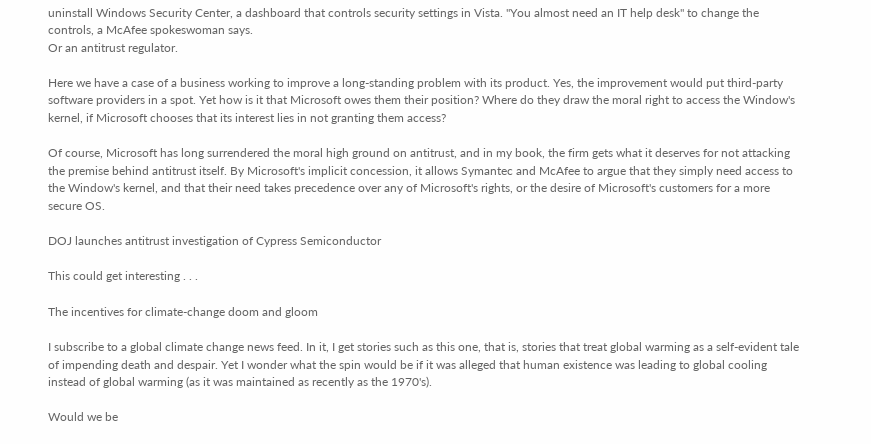uninstall Windows Security Center, a dashboard that controls security settings in Vista. "You almost need an IT help desk" to change the controls, a McAfee spokeswoman says.
Or an antitrust regulator.

Here we have a case of a business working to improve a long-standing problem with its product. Yes, the improvement would put third-party software providers in a spot. Yet how is it that Microsoft owes them their position? Where do they draw the moral right to access the Window's kernel, if Microsoft chooses that its interest lies in not granting them access?

Of course, Microsoft has long surrendered the moral high ground on antitrust, and in my book, the firm gets what it deserves for not attacking the premise behind antitrust itself. By Microsoft's implicit concession, it allows Symantec and McAfee to argue that they simply need access to the Window's kernel, and that their need takes precedence over any of Microsoft's rights, or the desire of Microsoft's customers for a more secure OS.

DOJ launches antitrust investigation of Cypress Semiconductor

This could get interesting . . .

The incentives for climate-change doom and gloom

I subscribe to a global climate change news feed. In it, I get stories such as this one, that is, stories that treat global warming as a self-evident tale of impending death and despair. Yet I wonder what the spin would be if it was alleged that human existence was leading to global cooling instead of global warming (as it was maintained as recently as the 1970's).

Would we be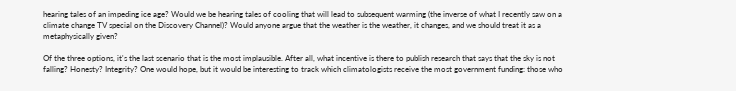hearing tales of an impeding ice age? Would we be hearing tales of cooling that will lead to subsequent warming (the inverse of what I recently saw on a climate change TV special on the Discovery Channel)? Would anyone argue that the weather is the weather, it changes, and we should treat it as a metaphysically given?

Of the three options, it's the last scenario that is the most implausible. After all, what incentive is there to publish research that says that the sky is not falling? Honesty? Integrity? One would hope, but it would be interesting to track which climatologists receive the most government funding: those who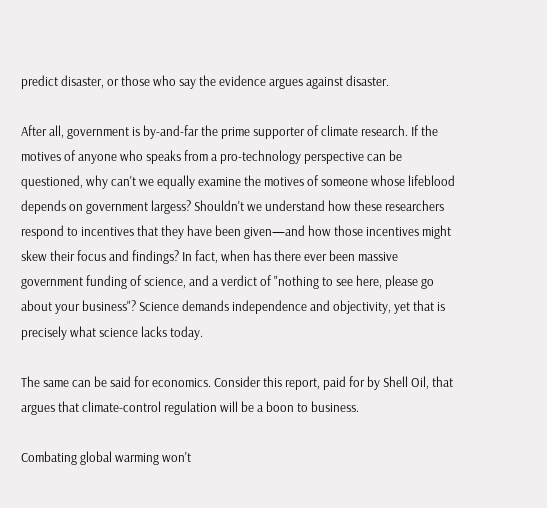predict disaster, or those who say the evidence argues against disaster.

After all, government is by-and-far the prime supporter of climate research. If the motives of anyone who speaks from a pro-technology perspective can be questioned, why can't we equally examine the motives of someone whose lifeblood depends on government largess? Shouldn't we understand how these researchers respond to incentives that they have been given—and how those incentives might skew their focus and findings? In fact, when has there ever been massive government funding of science, and a verdict of "nothing to see here, please go about your business"? Science demands independence and objectivity, yet that is precisely what science lacks today.

The same can be said for economics. Consider this report, paid for by Shell Oil, that argues that climate-control regulation will be a boon to business.

Combating global warming won't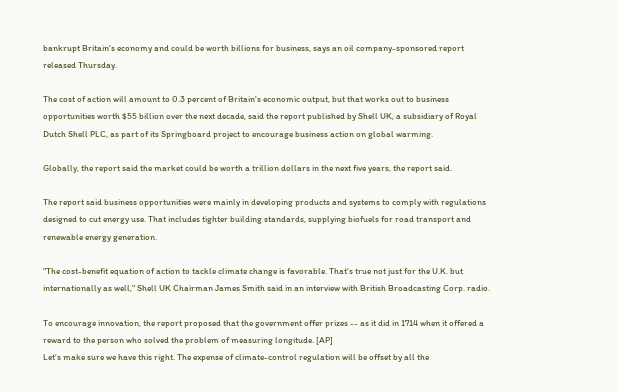bankrupt Britain's economy and could be worth billions for business, says an oil company-sponsored report released Thursday.

The cost of action will amount to 0.3 percent of Britain's economic output, but that works out to business opportunities worth $55 billion over the next decade, said the report published by Shell UK, a subsidiary of Royal Dutch Shell PLC, as part of its Springboard project to encourage business action on global warming.

Globally, the report said the market could be worth a trillion dollars in the next five years, the report said.

The report said business opportunities were mainly in developing products and systems to comply with regulations designed to cut energy use. That includes tighter building standards, supplying biofuels for road transport and renewable energy generation.

"The cost-benefit equation of action to tackle climate change is favorable. That's true not just for the U.K. but internationally as well," Shell UK Chairman James Smith said in an interview with British Broadcasting Corp. radio.

To encourage innovation, the report proposed that the government offer prizes -- as it did in 1714 when it offered a reward to the person who solved the problem of measuring longitude. [AP]
Let's make sure we have this right. The expense of climate-control regulation will be offset by all the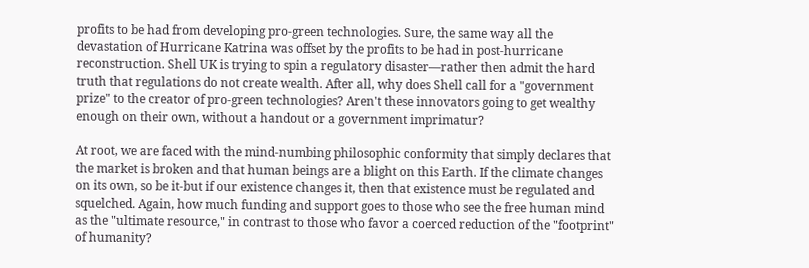profits to be had from developing pro-green technologies. Sure, the same way all the devastation of Hurricane Katrina was offset by the profits to be had in post-hurricane reconstruction. Shell UK is trying to spin a regulatory disaster—rather then admit the hard truth that regulations do not create wealth. After all, why does Shell call for a "government prize" to the creator of pro-green technologies? Aren't these innovators going to get wealthy enough on their own, without a handout or a government imprimatur?

At root, we are faced with the mind-numbing philosophic conformity that simply declares that the market is broken and that human beings are a blight on this Earth. If the climate changes on its own, so be it-but if our existence changes it, then that existence must be regulated and squelched. Again, how much funding and support goes to those who see the free human mind as the "ultimate resource," in contrast to those who favor a coerced reduction of the "footprint" of humanity?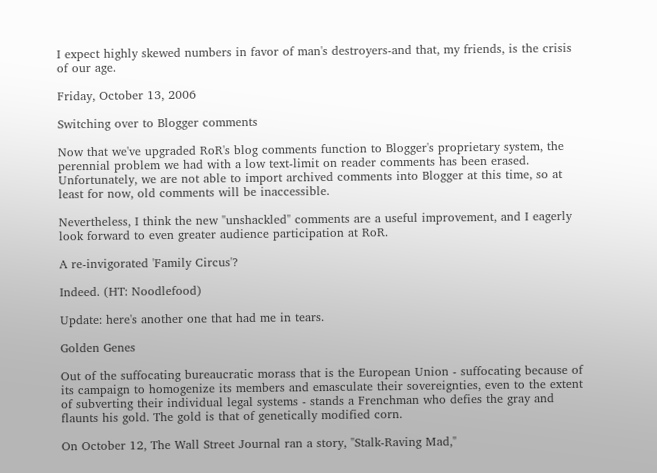I expect highly skewed numbers in favor of man's destroyers-and that, my friends, is the crisis of our age.

Friday, October 13, 2006

Switching over to Blogger comments

Now that we've upgraded RoR's blog comments function to Blogger's proprietary system, the perennial problem we had with a low text-limit on reader comments has been erased. Unfortunately, we are not able to import archived comments into Blogger at this time, so at least for now, old comments will be inaccessible.

Nevertheless, I think the new "unshackled" comments are a useful improvement, and I eagerly look forward to even greater audience participation at RoR.

A re-invigorated 'Family Circus'?

Indeed. (HT: Noodlefood)

Update: here's another one that had me in tears.

Golden Genes

Out of the suffocating bureaucratic morass that is the European Union - suffocating because of its campaign to homogenize its members and emasculate their sovereignties, even to the extent of subverting their individual legal systems - stands a Frenchman who defies the gray and flaunts his gold. The gold is that of genetically modified corn.

On October 12, The Wall Street Journal ran a story, "Stalk-Raving Mad,"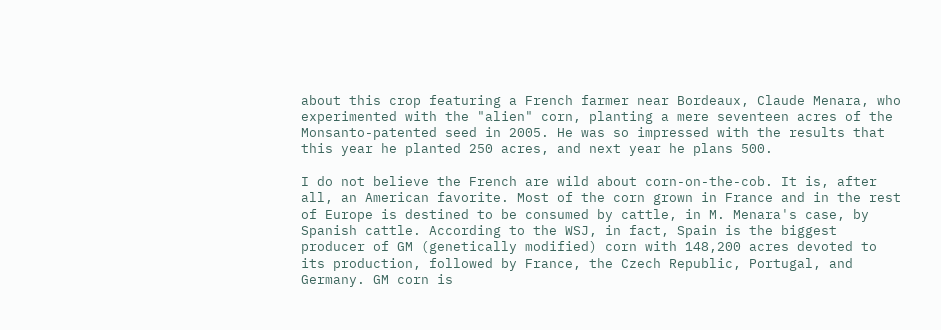about this crop featuring a French farmer near Bordeaux, Claude Menara, who experimented with the "alien" corn, planting a mere seventeen acres of the Monsanto-patented seed in 2005. He was so impressed with the results that this year he planted 250 acres, and next year he plans 500.

I do not believe the French are wild about corn-on-the-cob. It is, after all, an American favorite. Most of the corn grown in France and in the rest of Europe is destined to be consumed by cattle, in M. Menara's case, by Spanish cattle. According to the WSJ, in fact, Spain is the biggest producer of GM (genetically modified) corn with 148,200 acres devoted to its production, followed by France, the Czech Republic, Portugal, and Germany. GM corn is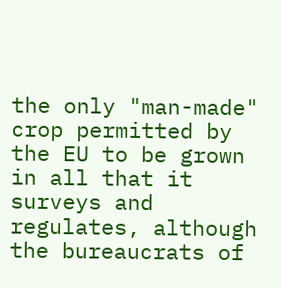the only "man-made" crop permitted by the EU to be grown in all that it surveys and regulates, although the bureaucrats of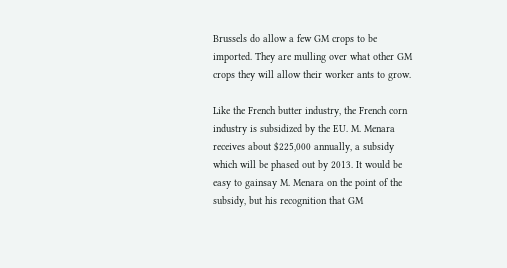Brussels do allow a few GM crops to be imported. They are mulling over what other GM crops they will allow their worker ants to grow.

Like the French butter industry, the French corn industry is subsidized by the EU. M. Menara receives about $225,000 annually, a subsidy which will be phased out by 2013. It would be easy to gainsay M. Menara on the point of the subsidy, but his recognition that GM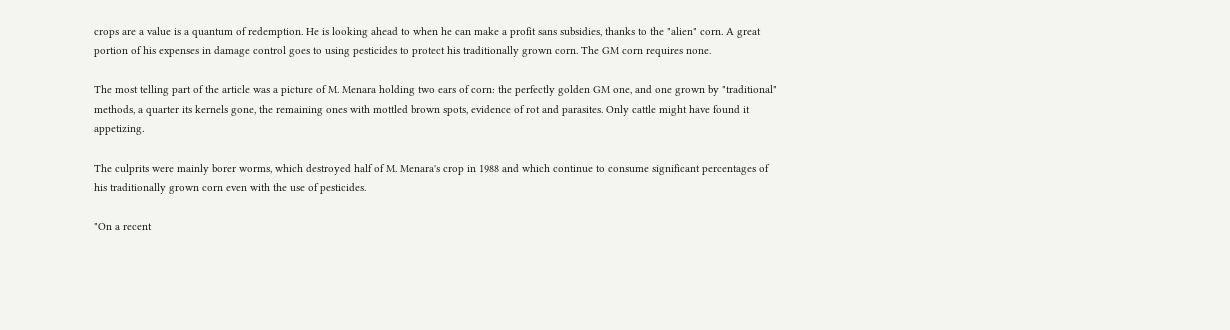crops are a value is a quantum of redemption. He is looking ahead to when he can make a profit sans subsidies, thanks to the "alien" corn. A great portion of his expenses in damage control goes to using pesticides to protect his traditionally grown corn. The GM corn requires none.

The most telling part of the article was a picture of M. Menara holding two ears of corn: the perfectly golden GM one, and one grown by "traditional" methods, a quarter its kernels gone, the remaining ones with mottled brown spots, evidence of rot and parasites. Only cattle might have found it appetizing.

The culprits were mainly borer worms, which destroyed half of M. Menara's crop in 1988 and which continue to consume significant percentages of his traditionally grown corn even with the use of pesticides.

"On a recent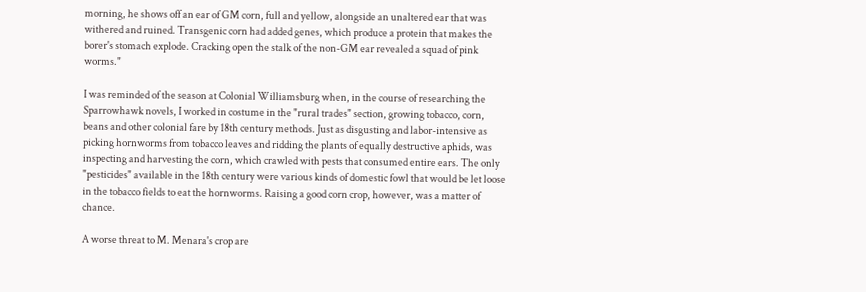morning, he shows off an ear of GM corn, full and yellow, alongside an unaltered ear that was withered and ruined. Transgenic corn had added genes, which produce a protein that makes the borer's stomach explode. Cracking open the stalk of the non-GM ear revealed a squad of pink worms."

I was reminded of the season at Colonial Williamsburg when, in the course of researching the Sparrowhawk novels, I worked in costume in the "rural trades" section, growing tobacco, corn, beans and other colonial fare by 18th century methods. Just as disgusting and labor-intensive as picking hornworms from tobacco leaves and ridding the plants of equally destructive aphids, was inspecting and harvesting the corn, which crawled with pests that consumed entire ears. The only "pesticides" available in the 18th century were various kinds of domestic fowl that would be let loose in the tobacco fields to eat the hornworms. Raising a good corn crop, however, was a matter of chance.

A worse threat to M. Menara's crop are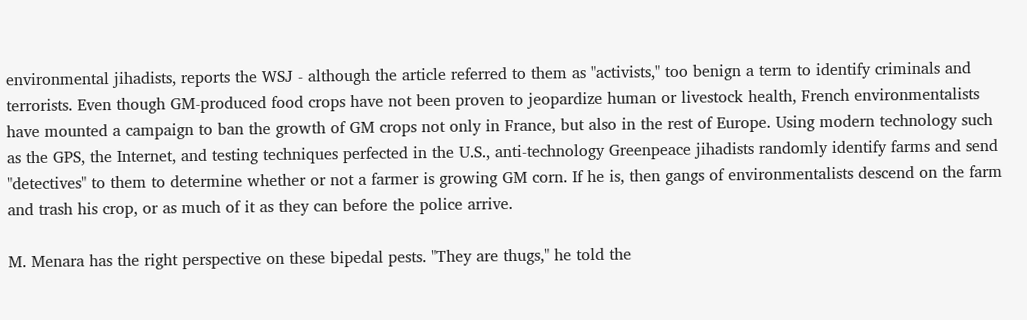environmental jihadists, reports the WSJ - although the article referred to them as "activists," too benign a term to identify criminals and terrorists. Even though GM-produced food crops have not been proven to jeopardize human or livestock health, French environmentalists have mounted a campaign to ban the growth of GM crops not only in France, but also in the rest of Europe. Using modern technology such as the GPS, the Internet, and testing techniques perfected in the U.S., anti-technology Greenpeace jihadists randomly identify farms and send "detectives" to them to determine whether or not a farmer is growing GM corn. If he is, then gangs of environmentalists descend on the farm and trash his crop, or as much of it as they can before the police arrive.

M. Menara has the right perspective on these bipedal pests. "They are thugs," he told the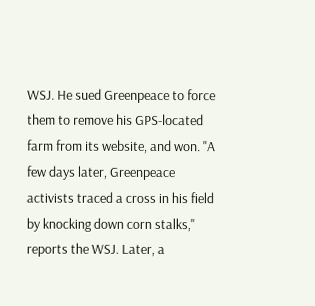WSJ. He sued Greenpeace to force them to remove his GPS-located farm from its website, and won. "A few days later, Greenpeace activists traced a cross in his field by knocking down corn stalks," reports the WSJ. Later, a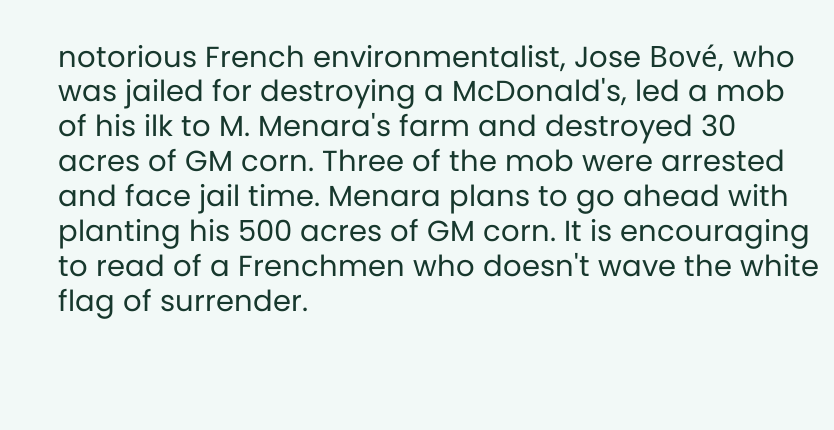notorious French environmentalist, Jose Bové, who was jailed for destroying a McDonald's, led a mob of his ilk to M. Menara's farm and destroyed 30 acres of GM corn. Three of the mob were arrested and face jail time. Menara plans to go ahead with planting his 500 acres of GM corn. It is encouraging to read of a Frenchmen who doesn't wave the white flag of surrender.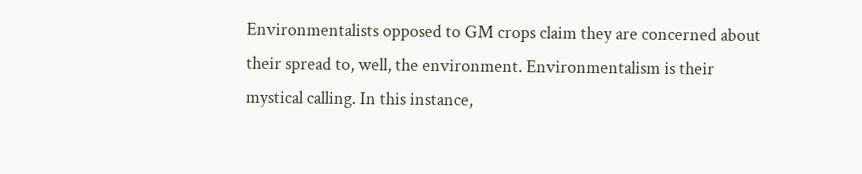Environmentalists opposed to GM crops claim they are concerned about their spread to, well, the environment. Environmentalism is their mystical calling. In this instance,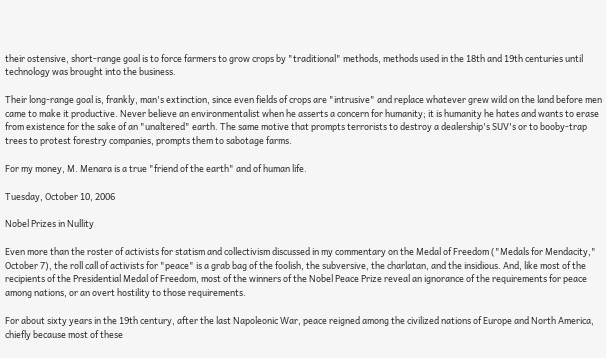their ostensive, short-range goal is to force farmers to grow crops by "traditional" methods, methods used in the 18th and 19th centuries until technology was brought into the business.

Their long-range goal is, frankly, man's extinction, since even fields of crops are "intrusive" and replace whatever grew wild on the land before men came to make it productive. Never believe an environmentalist when he asserts a concern for humanity; it is humanity he hates and wants to erase from existence for the sake of an "unaltered" earth. The same motive that prompts terrorists to destroy a dealership's SUV's or to booby-trap trees to protest forestry companies, prompts them to sabotage farms.

For my money, M. Menara is a true "friend of the earth" and of human life.

Tuesday, October 10, 2006

Nobel Prizes in Nullity

Even more than the roster of activists for statism and collectivism discussed in my commentary on the Medal of Freedom ("Medals for Mendacity," October 7), the roll call of activists for "peace" is a grab bag of the foolish, the subversive, the charlatan, and the insidious. And, like most of the recipients of the Presidential Medal of Freedom, most of the winners of the Nobel Peace Prize reveal an ignorance of the requirements for peace among nations, or an overt hostility to those requirements.

For about sixty years in the 19th century, after the last Napoleonic War, peace reigned among the civilized nations of Europe and North America, chiefly because most of these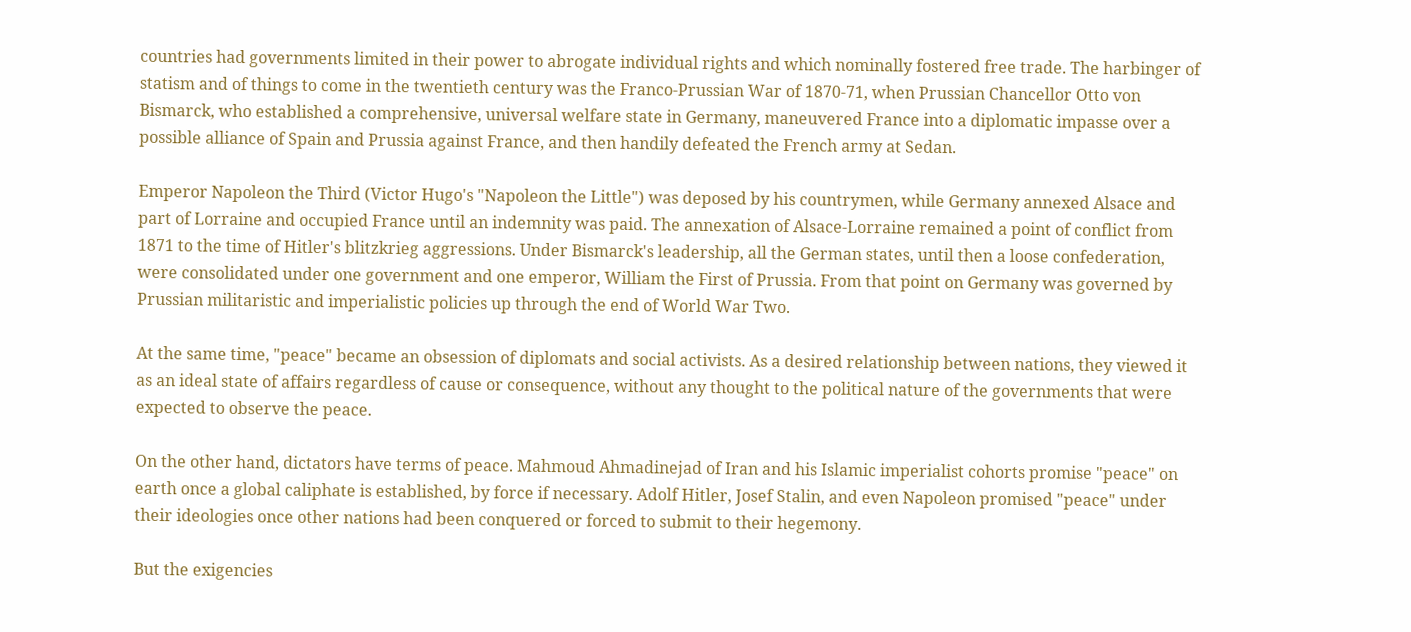countries had governments limited in their power to abrogate individual rights and which nominally fostered free trade. The harbinger of statism and of things to come in the twentieth century was the Franco-Prussian War of 1870-71, when Prussian Chancellor Otto von Bismarck, who established a comprehensive, universal welfare state in Germany, maneuvered France into a diplomatic impasse over a possible alliance of Spain and Prussia against France, and then handily defeated the French army at Sedan.

Emperor Napoleon the Third (Victor Hugo's "Napoleon the Little") was deposed by his countrymen, while Germany annexed Alsace and part of Lorraine and occupied France until an indemnity was paid. The annexation of Alsace-Lorraine remained a point of conflict from 1871 to the time of Hitler's blitzkrieg aggressions. Under Bismarck's leadership, all the German states, until then a loose confederation, were consolidated under one government and one emperor, William the First of Prussia. From that point on Germany was governed by Prussian militaristic and imperialistic policies up through the end of World War Two.

At the same time, "peace" became an obsession of diplomats and social activists. As a desired relationship between nations, they viewed it as an ideal state of affairs regardless of cause or consequence, without any thought to the political nature of the governments that were expected to observe the peace.

On the other hand, dictators have terms of peace. Mahmoud Ahmadinejad of Iran and his Islamic imperialist cohorts promise "peace" on earth once a global caliphate is established, by force if necessary. Adolf Hitler, Josef Stalin, and even Napoleon promised "peace" under their ideologies once other nations had been conquered or forced to submit to their hegemony.

But the exigencies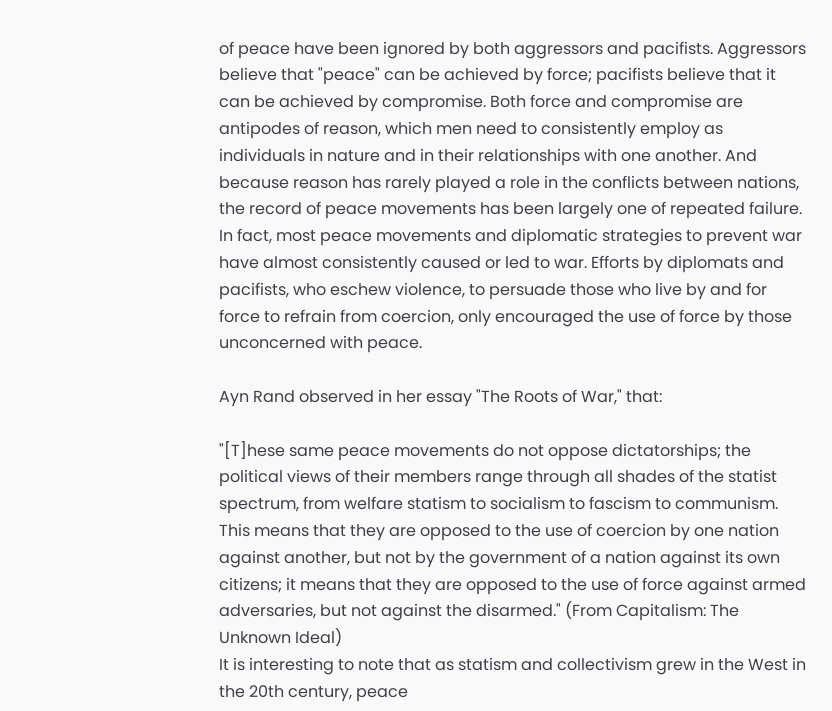of peace have been ignored by both aggressors and pacifists. Aggressors believe that "peace" can be achieved by force; pacifists believe that it can be achieved by compromise. Both force and compromise are antipodes of reason, which men need to consistently employ as individuals in nature and in their relationships with one another. And because reason has rarely played a role in the conflicts between nations, the record of peace movements has been largely one of repeated failure. In fact, most peace movements and diplomatic strategies to prevent war have almost consistently caused or led to war. Efforts by diplomats and pacifists, who eschew violence, to persuade those who live by and for force to refrain from coercion, only encouraged the use of force by those unconcerned with peace.

Ayn Rand observed in her essay "The Roots of War," that:

"[T]hese same peace movements do not oppose dictatorships; the political views of their members range through all shades of the statist spectrum, from welfare statism to socialism to fascism to communism. This means that they are opposed to the use of coercion by one nation against another, but not by the government of a nation against its own citizens; it means that they are opposed to the use of force against armed adversaries, but not against the disarmed." (From Capitalism: The Unknown Ideal)
It is interesting to note that as statism and collectivism grew in the West in the 20th century, peace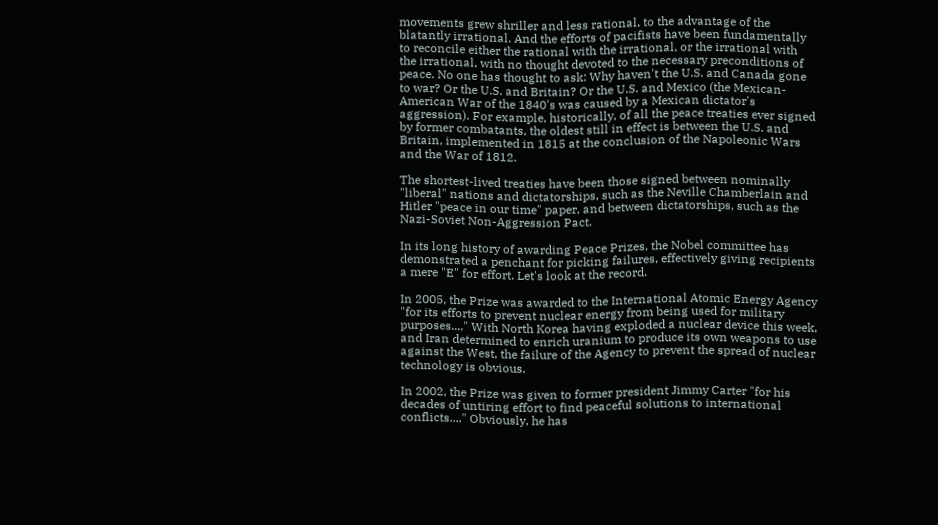movements grew shriller and less rational, to the advantage of the blatantly irrational. And the efforts of pacifists have been fundamentally to reconcile either the rational with the irrational, or the irrational with the irrational, with no thought devoted to the necessary preconditions of peace. No one has thought to ask: Why haven't the U.S. and Canada gone to war? Or the U.S. and Britain? Or the U.S. and Mexico (the Mexican-American War of the 1840's was caused by a Mexican dictator's aggression). For example, historically, of all the peace treaties ever signed by former combatants, the oldest still in effect is between the U.S. and Britain, implemented in 1815 at the conclusion of the Napoleonic Wars and the War of 1812.

The shortest-lived treaties have been those signed between nominally "liberal" nations and dictatorships, such as the Neville Chamberlain and Hitler "peace in our time" paper, and between dictatorships, such as the Nazi-Soviet Non-Aggression Pact.

In its long history of awarding Peace Prizes, the Nobel committee has demonstrated a penchant for picking failures, effectively giving recipients a mere "E" for effort. Let's look at the record.

In 2005, the Prize was awarded to the International Atomic Energy Agency "for its efforts to prevent nuclear energy from being used for military purposes...." With North Korea having exploded a nuclear device this week, and Iran determined to enrich uranium to produce its own weapons to use against the West, the failure of the Agency to prevent the spread of nuclear technology is obvious.

In 2002, the Prize was given to former president Jimmy Carter "for his decades of untiring effort to find peaceful solutions to international conflicts...." Obviously, he has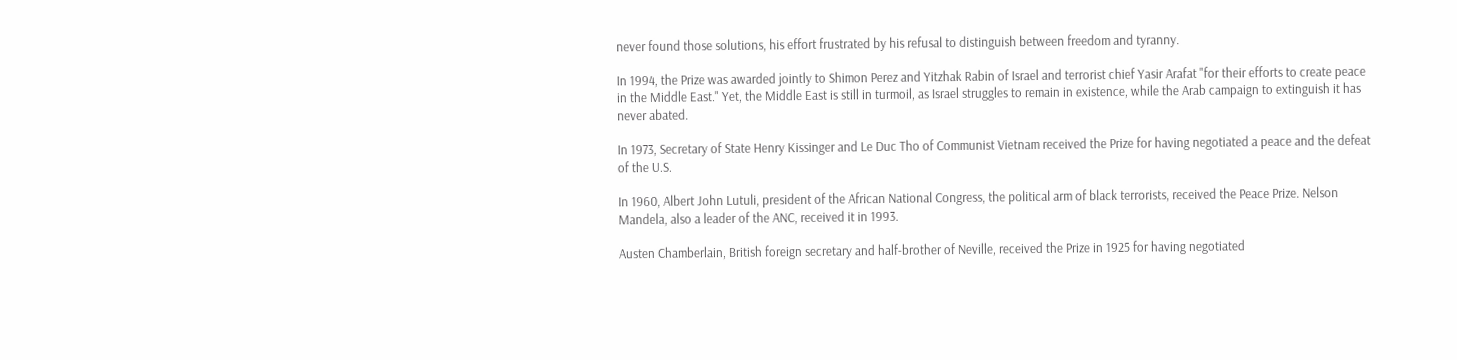never found those solutions, his effort frustrated by his refusal to distinguish between freedom and tyranny.

In 1994, the Prize was awarded jointly to Shimon Perez and Yitzhak Rabin of Israel and terrorist chief Yasir Arafat "for their efforts to create peace in the Middle East." Yet, the Middle East is still in turmoil, as Israel struggles to remain in existence, while the Arab campaign to extinguish it has never abated.

In 1973, Secretary of State Henry Kissinger and Le Duc Tho of Communist Vietnam received the Prize for having negotiated a peace and the defeat of the U.S.

In 1960, Albert John Lutuli, president of the African National Congress, the political arm of black terrorists, received the Peace Prize. Nelson Mandela, also a leader of the ANC, received it in 1993.

Austen Chamberlain, British foreign secretary and half-brother of Neville, received the Prize in 1925 for having negotiated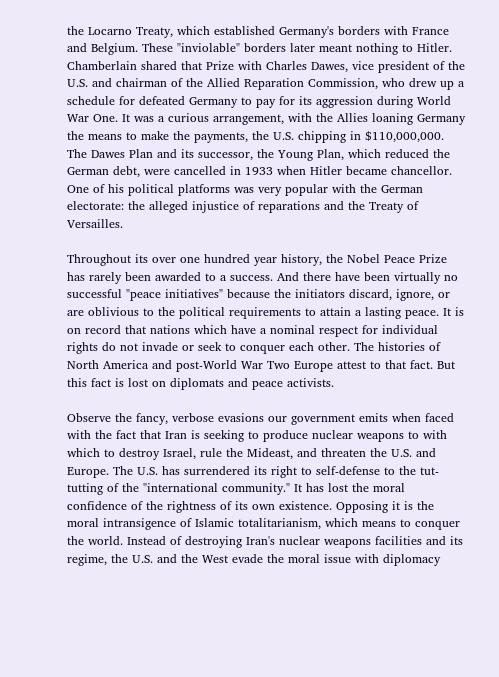the Locarno Treaty, which established Germany's borders with France and Belgium. These "inviolable" borders later meant nothing to Hitler. Chamberlain shared that Prize with Charles Dawes, vice president of the U.S. and chairman of the Allied Reparation Commission, who drew up a schedule for defeated Germany to pay for its aggression during World War One. It was a curious arrangement, with the Allies loaning Germany the means to make the payments, the U.S. chipping in $110,000,000. The Dawes Plan and its successor, the Young Plan, which reduced the German debt, were cancelled in 1933 when Hitler became chancellor. One of his political platforms was very popular with the German electorate: the alleged injustice of reparations and the Treaty of Versailles.

Throughout its over one hundred year history, the Nobel Peace Prize has rarely been awarded to a success. And there have been virtually no successful "peace initiatives" because the initiators discard, ignore, or are oblivious to the political requirements to attain a lasting peace. It is on record that nations which have a nominal respect for individual rights do not invade or seek to conquer each other. The histories of North America and post-World War Two Europe attest to that fact. But this fact is lost on diplomats and peace activists.

Observe the fancy, verbose evasions our government emits when faced with the fact that Iran is seeking to produce nuclear weapons to with which to destroy Israel, rule the Mideast, and threaten the U.S. and Europe. The U.S. has surrendered its right to self-defense to the tut-tutting of the "international community." It has lost the moral confidence of the rightness of its own existence. Opposing it is the moral intransigence of Islamic totalitarianism, which means to conquer the world. Instead of destroying Iran's nuclear weapons facilities and its regime, the U.S. and the West evade the moral issue with diplomacy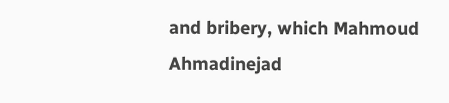and bribery, which Mahmoud Ahmadinejad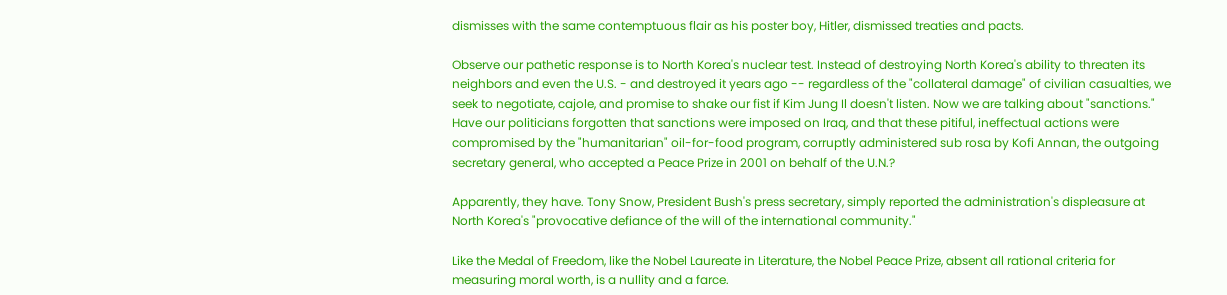dismisses with the same contemptuous flair as his poster boy, Hitler, dismissed treaties and pacts.

Observe our pathetic response is to North Korea's nuclear test. Instead of destroying North Korea's ability to threaten its neighbors and even the U.S. - and destroyed it years ago -- regardless of the "collateral damage" of civilian casualties, we seek to negotiate, cajole, and promise to shake our fist if Kim Jung Il doesn't listen. Now we are talking about "sanctions." Have our politicians forgotten that sanctions were imposed on Iraq, and that these pitiful, ineffectual actions were compromised by the "humanitarian" oil-for-food program, corruptly administered sub rosa by Kofi Annan, the outgoing secretary general, who accepted a Peace Prize in 2001 on behalf of the U.N.?

Apparently, they have. Tony Snow, President Bush's press secretary, simply reported the administration's displeasure at North Korea's "provocative defiance of the will of the international community."

Like the Medal of Freedom, like the Nobel Laureate in Literature, the Nobel Peace Prize, absent all rational criteria for measuring moral worth, is a nullity and a farce.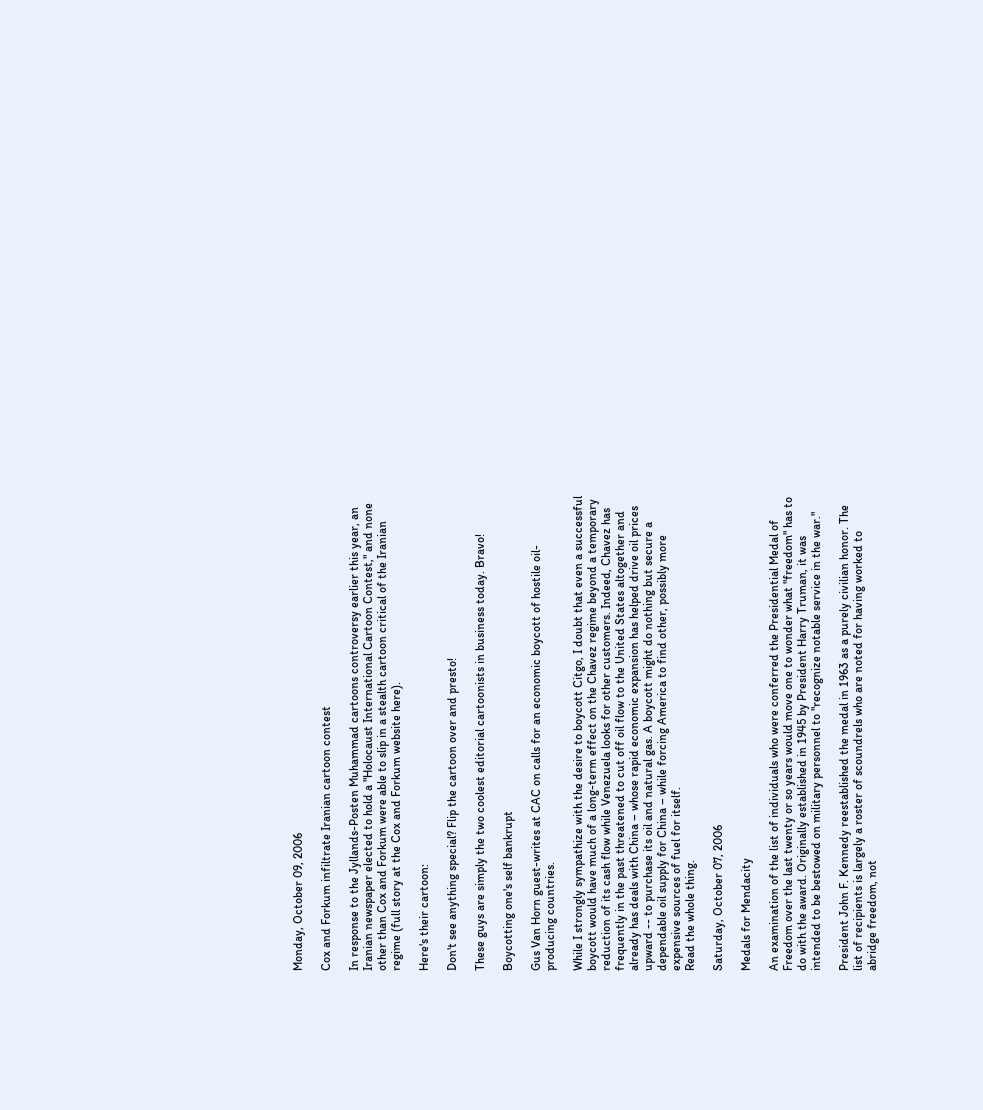Monday, October 09, 2006

Cox and Forkum infiltrate Iranian cartoon contest

In response to the Jyllands-Posten Muhammad cartoons controversy earlier this year, an Iranian newspaper elected to hold a "Holocaust International Cartoon Contest," and none other than Cox and Forkum were able to slip in a stealth cartoon critical of the Iranian regime (full story at the Cox and Forkum website here).

Here's their cartoon:

Don't see anything special? Flip the cartoon over and presto!

These guys are simply the two coolest editorial cartoonists in business today. Bravo!

Boycotting one's self bankrupt

Gus Van Horn guest-writes at CAC on calls for an economic boycott of hostile oil-producing countries.

While I strongly sympathize with the desire to boycott Citgo, I doubt that even a successful boycott would have much of a long-term effect on the Chavez regime beyond a temporary reduction of its cash flow while Venezuela looks for other customers. Indeed, Chavez has frequently in the past threatened to cut off oil flow to the United States altogether and already has deals with China – whose rapid economic expansion has helped drive oil prices upward -- to purchase its oil and natural gas. A boycott might do nothing but secure a dependable oil supply for China – while forcing America to find other, possibly more expensive sources of fuel for itself.
Read the whole thing.

Saturday, October 07, 2006

Medals for Mendacity

An examination of the list of individuals who were conferred the Presidential Medal of Freedom over the last twenty or so years would move one to wonder what "freedom" has to do with the award. Originally established in 1945 by President Harry Truman, it was intended to be bestowed on military personnel to "recognize notable service in the war."

President John F. Kennedy reestablished the medal in 1963 as a purely civilian honor. The list of recipients is largely a roster of scoundrels who are noted for having worked to abridge freedom, not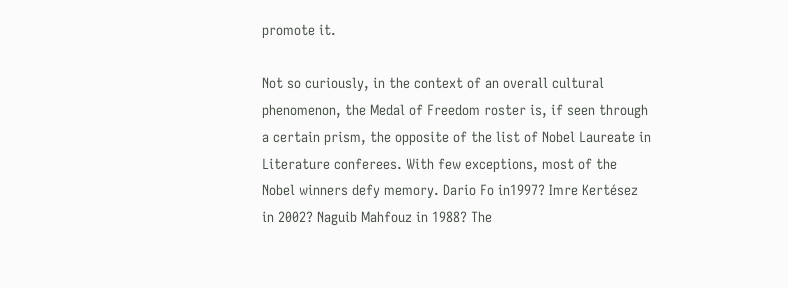promote it.

Not so curiously, in the context of an overall cultural phenomenon, the Medal of Freedom roster is, if seen through a certain prism, the opposite of the list of Nobel Laureate in Literature conferees. With few exceptions, most of the Nobel winners defy memory. Dario Fo in1997? Imre Kertésez in 2002? Naguib Mahfouz in 1988? The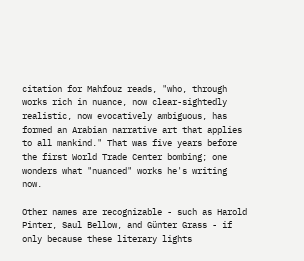citation for Mahfouz reads, "who, through works rich in nuance, now clear-sightedly realistic, now evocatively ambiguous, has formed an Arabian narrative art that applies to all mankind." That was five years before the first World Trade Center bombing; one wonders what "nuanced" works he's writing now.

Other names are recognizable - such as Harold Pinter, Saul Bellow, and Günter Grass - if only because these literary lights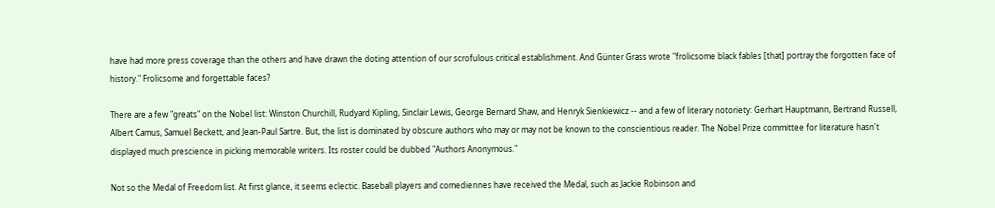have had more press coverage than the others and have drawn the doting attention of our scrofulous critical establishment. And Günter Grass wrote "frolicsome black fables [that] portray the forgotten face of history." Frolicsome and forgettable faces?

There are a few "greats" on the Nobel list: Winston Churchill, Rudyard Kipling, Sinclair Lewis, George Bernard Shaw, and Henryk Sienkiewicz -- and a few of literary notoriety: Gerhart Hauptmann, Bertrand Russell, Albert Camus, Samuel Beckett, and Jean-Paul Sartre. But, the list is dominated by obscure authors who may or may not be known to the conscientious reader. The Nobel Prize committee for literature hasn't displayed much prescience in picking memorable writers. Its roster could be dubbed "Authors Anonymous."

Not so the Medal of Freedom list. At first glance, it seems eclectic. Baseball players and comediennes have received the Medal, such as Jackie Robinson and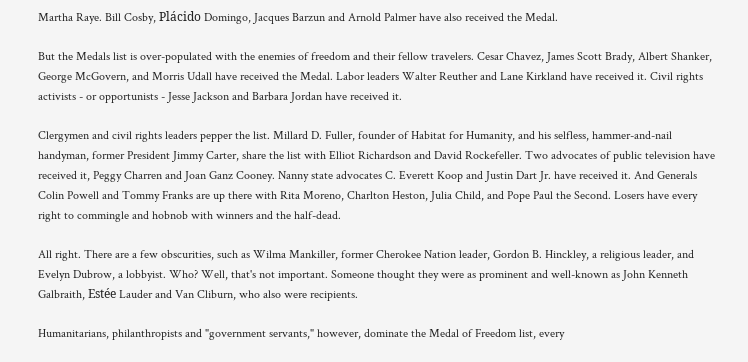Martha Raye. Bill Cosby, Plácido Domingo, Jacques Barzun and Arnold Palmer have also received the Medal.

But the Medals list is over-populated with the enemies of freedom and their fellow travelers. Cesar Chavez, James Scott Brady, Albert Shanker, George McGovern, and Morris Udall have received the Medal. Labor leaders Walter Reuther and Lane Kirkland have received it. Civil rights activists - or opportunists - Jesse Jackson and Barbara Jordan have received it.

Clergymen and civil rights leaders pepper the list. Millard D. Fuller, founder of Habitat for Humanity, and his selfless, hammer-and-nail handyman, former President Jimmy Carter, share the list with Elliot Richardson and David Rockefeller. Two advocates of public television have received it, Peggy Charren and Joan Ganz Cooney. Nanny state advocates C. Everett Koop and Justin Dart Jr. have received it. And Generals Colin Powell and Tommy Franks are up there with Rita Moreno, Charlton Heston, Julia Child, and Pope Paul the Second. Losers have every right to commingle and hobnob with winners and the half-dead.

All right. There are a few obscurities, such as Wilma Mankiller, former Cherokee Nation leader, Gordon B. Hinckley, a religious leader, and Evelyn Dubrow, a lobbyist. Who? Well, that's not important. Someone thought they were as prominent and well-known as John Kenneth Galbraith, Estée Lauder and Van Cliburn, who also were recipients.

Humanitarians, philanthropists and "government servants," however, dominate the Medal of Freedom list, every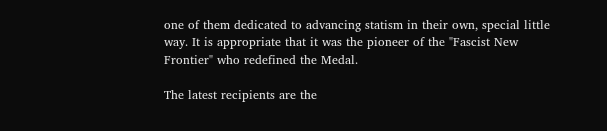one of them dedicated to advancing statism in their own, special little way. It is appropriate that it was the pioneer of the "Fascist New Frontier" who redefined the Medal.

The latest recipients are the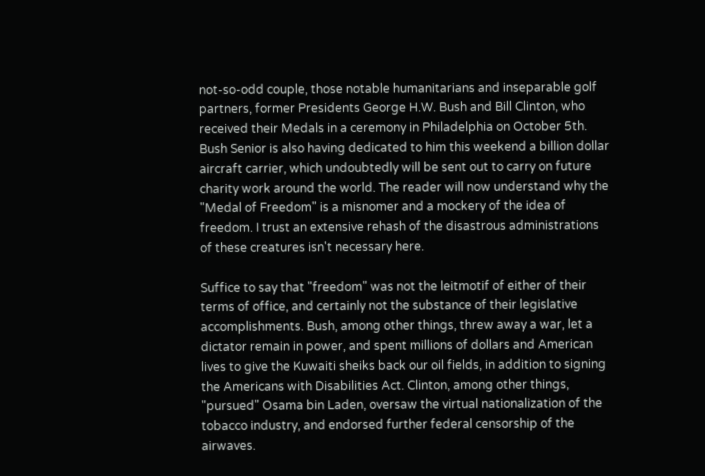not-so-odd couple, those notable humanitarians and inseparable golf partners, former Presidents George H.W. Bush and Bill Clinton, who received their Medals in a ceremony in Philadelphia on October 5th. Bush Senior is also having dedicated to him this weekend a billion dollar aircraft carrier, which undoubtedly will be sent out to carry on future charity work around the world. The reader will now understand why the "Medal of Freedom" is a misnomer and a mockery of the idea of freedom. I trust an extensive rehash of the disastrous administrations of these creatures isn't necessary here.

Suffice to say that "freedom" was not the leitmotif of either of their terms of office, and certainly not the substance of their legislative accomplishments. Bush, among other things, threw away a war, let a dictator remain in power, and spent millions of dollars and American lives to give the Kuwaiti sheiks back our oil fields, in addition to signing the Americans with Disabilities Act. Clinton, among other things, "pursued" Osama bin Laden, oversaw the virtual nationalization of the tobacco industry, and endorsed further federal censorship of the airwaves.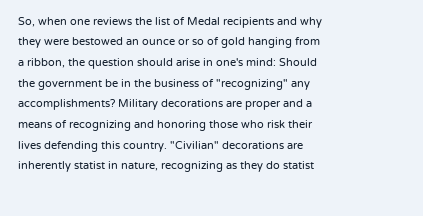So, when one reviews the list of Medal recipients and why they were bestowed an ounce or so of gold hanging from a ribbon, the question should arise in one's mind: Should the government be in the business of "recognizing" any accomplishments? Military decorations are proper and a means of recognizing and honoring those who risk their lives defending this country. "Civilian" decorations are inherently statist in nature, recognizing as they do statist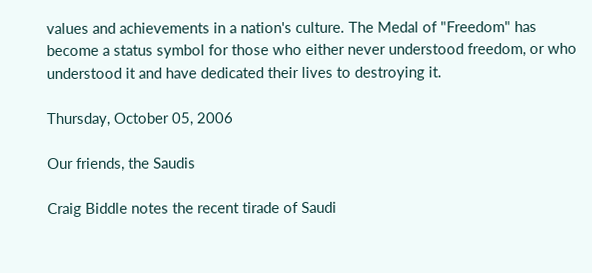values and achievements in a nation's culture. The Medal of "Freedom" has become a status symbol for those who either never understood freedom, or who understood it and have dedicated their lives to destroying it.

Thursday, October 05, 2006

Our friends, the Saudis

Craig Biddle notes the recent tirade of Saudi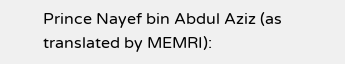Prince Nayef bin Abdul Aziz (as translated by MEMRI):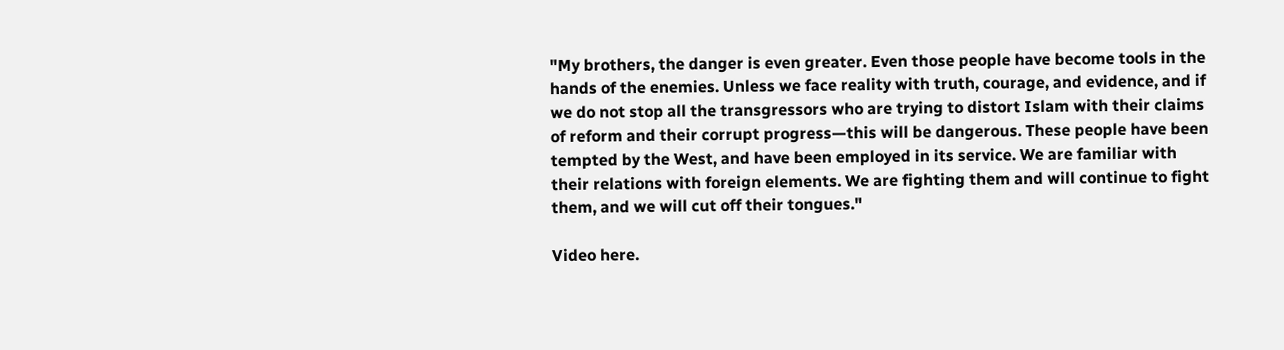"My brothers, the danger is even greater. Even those people have become tools in the hands of the enemies. Unless we face reality with truth, courage, and evidence, and if we do not stop all the transgressors who are trying to distort Islam with their claims of reform and their corrupt progress—this will be dangerous. These people have been tempted by the West, and have been employed in its service. We are familiar with their relations with foreign elements. We are fighting them and will continue to fight them, and we will cut off their tongues."

Video here.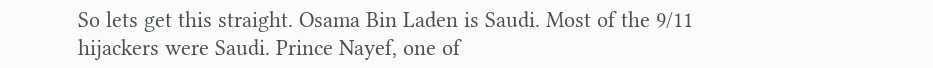So lets get this straight. Osama Bin Laden is Saudi. Most of the 9/11 hijackers were Saudi. Prince Nayef, one of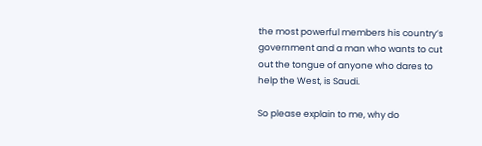the most powerful members his country’s government and a man who wants to cut out the tongue of anyone who dares to help the West, is Saudi.

So please explain to me, why do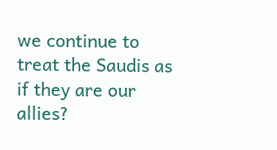we continue to treat the Saudis as if they are our allies?